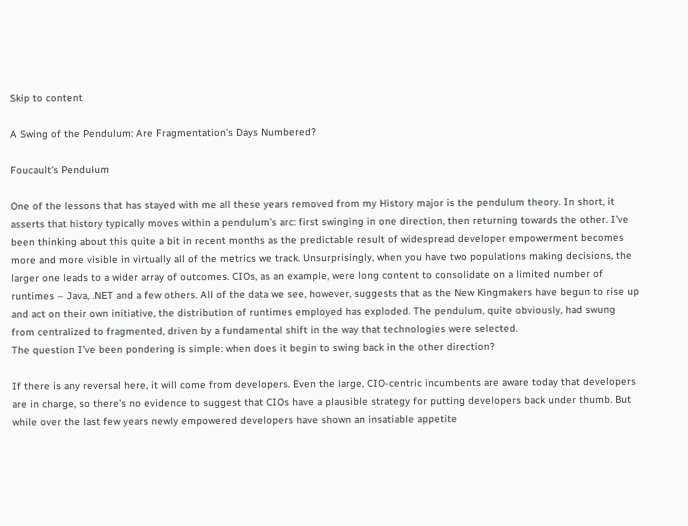Skip to content

A Swing of the Pendulum: Are Fragmentation’s Days Numbered?

Foucault's Pendulum

One of the lessons that has stayed with me all these years removed from my History major is the pendulum theory. In short, it asserts that history typically moves within a pendulum’s arc: first swinging in one direction, then returning towards the other. I’ve been thinking about this quite a bit in recent months as the predictable result of widespread developer empowerment becomes more and more visible in virtually all of the metrics we track. Unsurprisingly, when you have two populations making decisions, the larger one leads to a wider array of outcomes. CIOs, as an example, were long content to consolidate on a limited number of runtimes – Java, .NET and a few others. All of the data we see, however, suggests that as the New Kingmakers have begun to rise up and act on their own initiative, the distribution of runtimes employed has exploded. The pendulum, quite obviously, had swung from centralized to fragmented, driven by a fundamental shift in the way that technologies were selected.
The question I’ve been pondering is simple: when does it begin to swing back in the other direction?

If there is any reversal here, it will come from developers. Even the large, CIO-centric incumbents are aware today that developers are in charge, so there’s no evidence to suggest that CIOs have a plausible strategy for putting developers back under thumb. But while over the last few years newly empowered developers have shown an insatiable appetite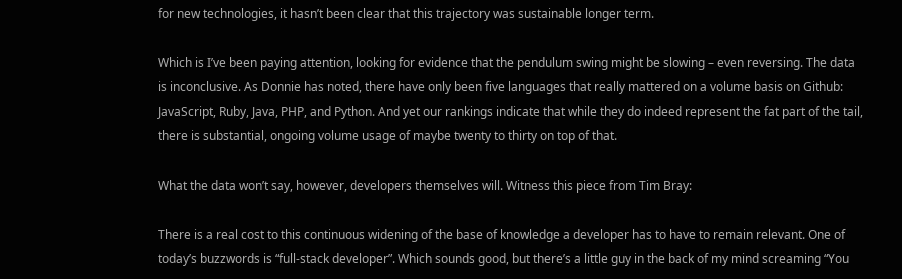for new technologies, it hasn’t been clear that this trajectory was sustainable longer term.

Which is I’ve been paying attention, looking for evidence that the pendulum swing might be slowing – even reversing. The data is inconclusive. As Donnie has noted, there have only been five languages that really mattered on a volume basis on Github: JavaScript, Ruby, Java, PHP, and Python. And yet our rankings indicate that while they do indeed represent the fat part of the tail, there is substantial, ongoing volume usage of maybe twenty to thirty on top of that.

What the data won’t say, however, developers themselves will. Witness this piece from Tim Bray:

There is a real cost to this continuous widening of the base of knowledge a developer has to have to remain relevant. One of today’s buzzwords is “full-stack developer”. Which sounds good, but there’s a little guy in the back of my mind screaming “You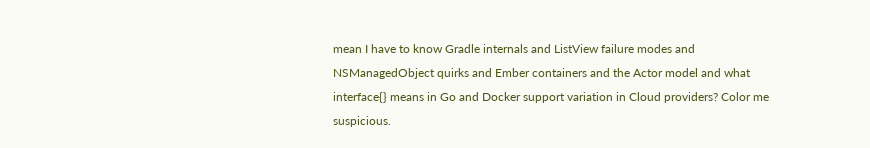mean I have to know Gradle internals and ListView failure modes and NSManagedObject quirks and Ember containers and the Actor model and what interface{} means in Go and Docker support variation in Cloud providers? Color me suspicious.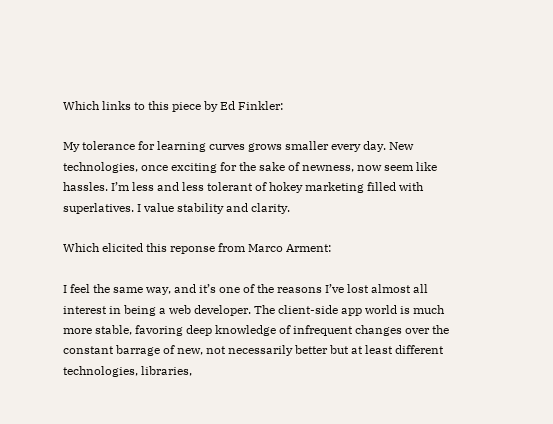Which links to this piece by Ed Finkler:

My tolerance for learning curves grows smaller every day. New technologies, once exciting for the sake of newness, now seem like hassles. I’m less and less tolerant of hokey marketing filled with superlatives. I value stability and clarity.

Which elicited this reponse from Marco Arment:

I feel the same way, and it’s one of the reasons I’ve lost almost all interest in being a web developer. The client-side app world is much more stable, favoring deep knowledge of infrequent changes over the constant barrage of new, not necessarily better but at least different technologies, libraries,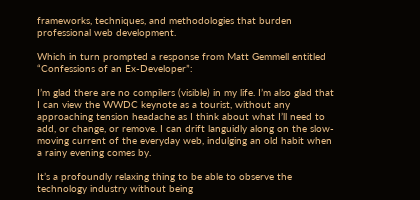frameworks, techniques, and methodologies that burden professional web development.

Which in turn prompted a response from Matt Gemmell entitled “Confessions of an Ex-Developer”:

I’m glad there are no compilers (visible) in my life. I’m also glad that I can view the WWDC keynote as a tourist, without any approaching tension headache as I think about what I’ll need to add, or change, or remove. I can drift languidly along on the slow-moving current of the everyday web, indulging an old habit when a rainy evening comes by.

It’s a profoundly relaxing thing to be able to observe the technology industry without being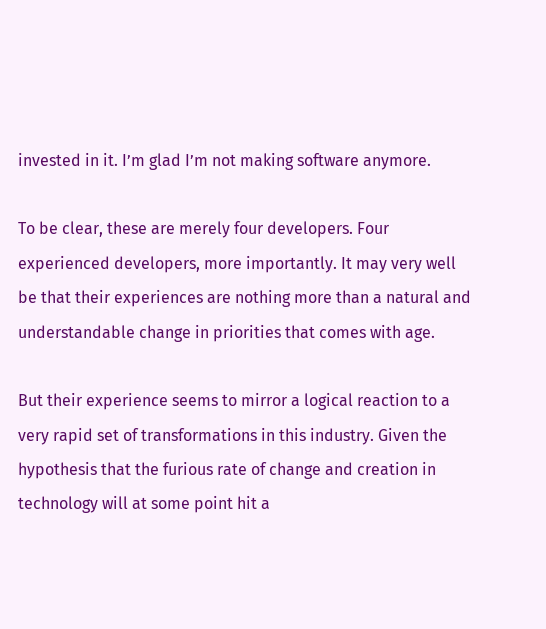invested in it. I’m glad I’m not making software anymore.

To be clear, these are merely four developers. Four experienced developers, more importantly. It may very well be that their experiences are nothing more than a natural and understandable change in priorities that comes with age.

But their experience seems to mirror a logical reaction to a very rapid set of transformations in this industry. Given the hypothesis that the furious rate of change and creation in technology will at some point hit a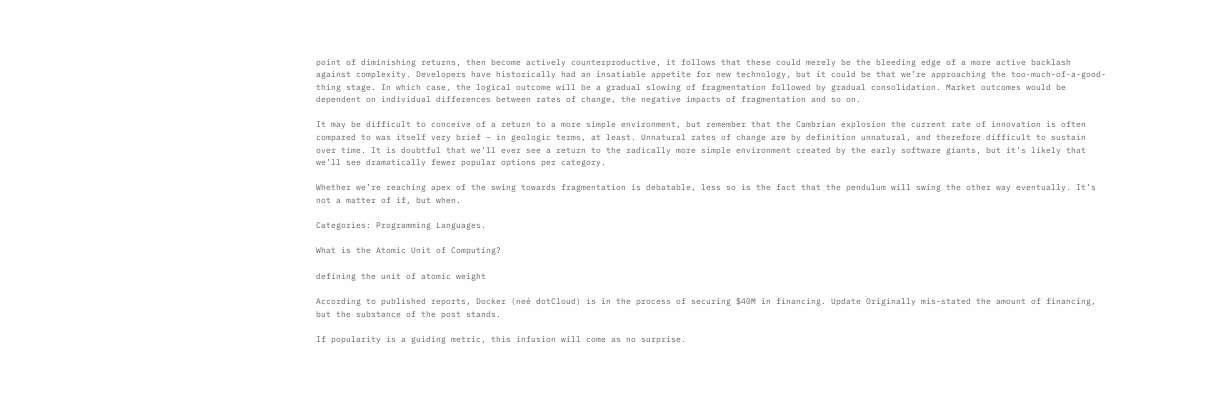point of diminishing returns, then become actively counterproductive, it follows that these could merely be the bleeding edge of a more active backlash against complexity. Developers have historically had an insatiable appetite for new technology, but it could be that we’re approaching the too-much-of-a-good-thing stage. In which case, the logical outcome will be a gradual slowing of fragmentation followed by gradual consolidation. Market outcomes would be dependent on individual differences between rates of change, the negative impacts of fragmentation and so on.

It may be difficult to conceive of a return to a more simple environment, but remember that the Cambrian explosion the current rate of innovation is often compared to was itself very brief – in geologic terms, at least. Unnatural rates of change are by definition unnatural, and therefore difficult to sustain over time. It is doubtful that we’ll ever see a return to the radically more simple environment created by the early software giants, but it’s likely that we’ll see dramatically fewer popular options per category.

Whether we’re reaching apex of the swing towards fragmentation is debatable, less so is the fact that the pendulum will swing the other way eventually. It’s not a matter of if, but when.

Categories: Programming Languages.

What is the Atomic Unit of Computing?

defining the unit of atomic weight

According to published reports, Docker (neé dotCloud) is in the process of securing $40M in financing. Update Originally mis-stated the amount of financing, but the substance of the post stands.

If popularity is a guiding metric, this infusion will come as no surprise.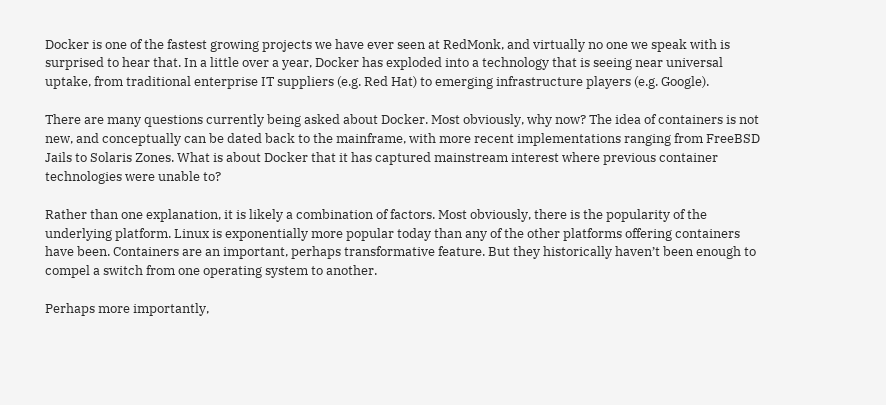Docker is one of the fastest growing projects we have ever seen at RedMonk, and virtually no one we speak with is surprised to hear that. In a little over a year, Docker has exploded into a technology that is seeing near universal uptake, from traditional enterprise IT suppliers (e.g. Red Hat) to emerging infrastructure players (e.g. Google).

There are many questions currently being asked about Docker. Most obviously, why now? The idea of containers is not new, and conceptually can be dated back to the mainframe, with more recent implementations ranging from FreeBSD Jails to Solaris Zones. What is about Docker that it has captured mainstream interest where previous container technologies were unable to?

Rather than one explanation, it is likely a combination of factors. Most obviously, there is the popularity of the underlying platform. Linux is exponentially more popular today than any of the other platforms offering containers have been. Containers are an important, perhaps transformative feature. But they historically haven’t been enough to compel a switch from one operating system to another.

Perhaps more importantly,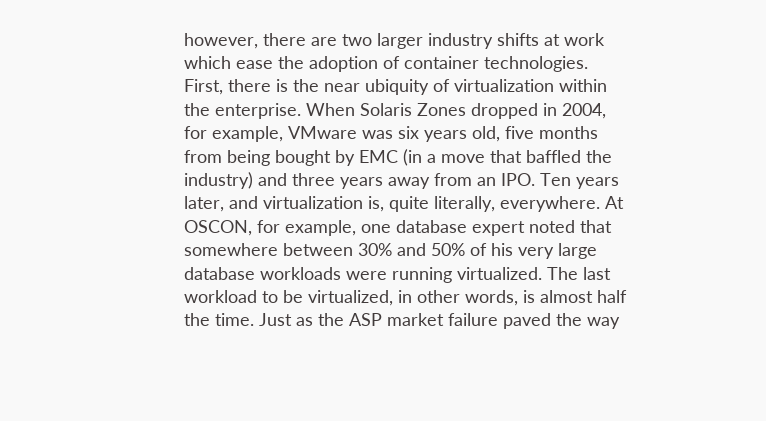however, there are two larger industry shifts at work which ease the adoption of container technologies. First, there is the near ubiquity of virtualization within the enterprise. When Solaris Zones dropped in 2004, for example, VMware was six years old, five months from being bought by EMC (in a move that baffled the industry) and three years away from an IPO. Ten years later, and virtualization is, quite literally, everywhere. At OSCON, for example, one database expert noted that somewhere between 30% and 50% of his very large database workloads were running virtualized. The last workload to be virtualized, in other words, is almost half the time. Just as the ASP market failure paved the way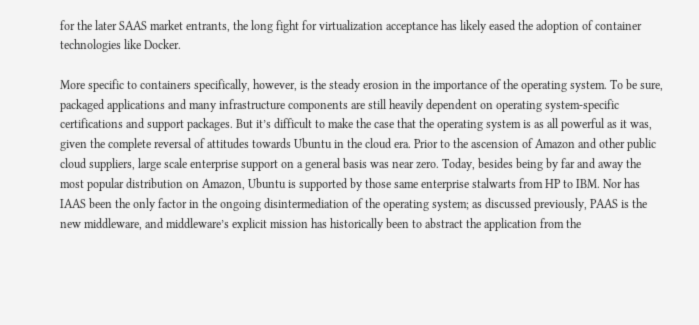for the later SAAS market entrants, the long fight for virtualization acceptance has likely eased the adoption of container technologies like Docker.

More specific to containers specifically, however, is the steady erosion in the importance of the operating system. To be sure, packaged applications and many infrastructure components are still heavily dependent on operating system-specific certifications and support packages. But it’s difficult to make the case that the operating system is as all powerful as it was, given the complete reversal of attitudes towards Ubuntu in the cloud era. Prior to the ascension of Amazon and other public cloud suppliers, large scale enterprise support on a general basis was near zero. Today, besides being by far and away the most popular distribution on Amazon, Ubuntu is supported by those same enterprise stalwarts from HP to IBM. Nor has IAAS been the only factor in the ongoing disintermediation of the operating system; as discussed previously, PAAS is the new middleware, and middleware’s explicit mission has historically been to abstract the application from the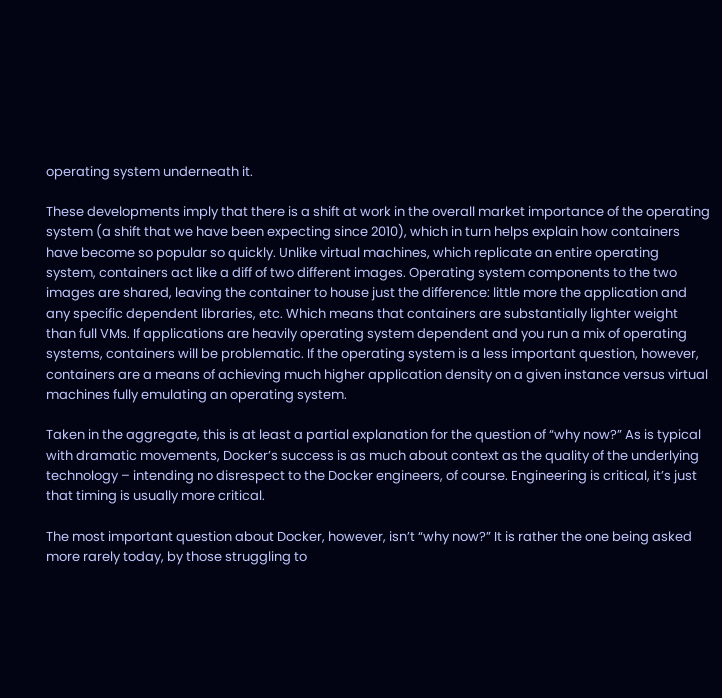operating system underneath it.

These developments imply that there is a shift at work in the overall market importance of the operating system (a shift that we have been expecting since 2010), which in turn helps explain how containers have become so popular so quickly. Unlike virtual machines, which replicate an entire operating system, containers act like a diff of two different images. Operating system components to the two images are shared, leaving the container to house just the difference: little more the application and any specific dependent libraries, etc. Which means that containers are substantially lighter weight than full VMs. If applications are heavily operating system dependent and you run a mix of operating systems, containers will be problematic. If the operating system is a less important question, however, containers are a means of achieving much higher application density on a given instance versus virtual machines fully emulating an operating system.

Taken in the aggregate, this is at least a partial explanation for the question of “why now?” As is typical with dramatic movements, Docker’s success is as much about context as the quality of the underlying technology – intending no disrespect to the Docker engineers, of course. Engineering is critical, it’s just that timing is usually more critical.

The most important question about Docker, however, isn’t “why now?” It is rather the one being asked more rarely today, by those struggling to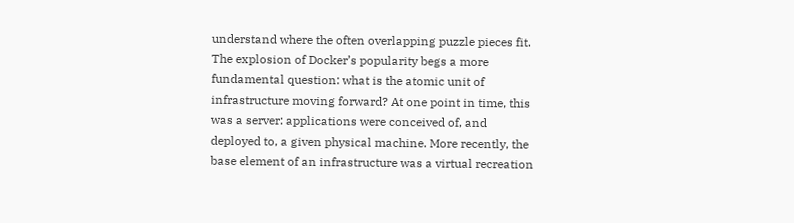understand where the often overlapping puzzle pieces fit. The explosion of Docker’s popularity begs a more fundamental question: what is the atomic unit of infrastructure moving forward? At one point in time, this was a server: applications were conceived of, and deployed to, a given physical machine. More recently, the base element of an infrastructure was a virtual recreation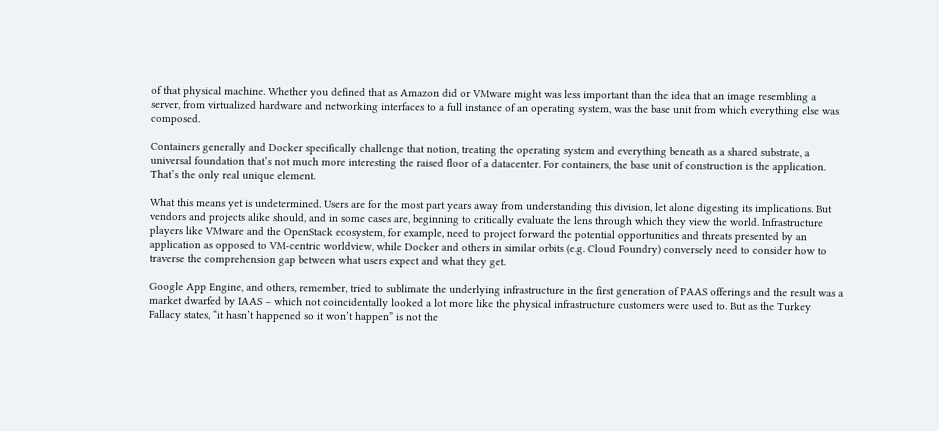of that physical machine. Whether you defined that as Amazon did or VMware might was less important than the idea that an image resembling a server, from virtualized hardware and networking interfaces to a full instance of an operating system, was the base unit from which everything else was composed.

Containers generally and Docker specifically challenge that notion, treating the operating system and everything beneath as a shared substrate, a universal foundation that’s not much more interesting the raised floor of a datacenter. For containers, the base unit of construction is the application. That’s the only real unique element.

What this means yet is undetermined. Users are for the most part years away from understanding this division, let alone digesting its implications. But vendors and projects alike should, and in some cases are, beginning to critically evaluate the lens through which they view the world. Infrastructure players like VMware and the OpenStack ecosystem, for example, need to project forward the potential opportunities and threats presented by an application as opposed to VM-centric worldview, while Docker and others in similar orbits (e.g. Cloud Foundry) conversely need to consider how to traverse the comprehension gap between what users expect and what they get.

Google App Engine, and others, remember, tried to sublimate the underlying infrastructure in the first generation of PAAS offerings and the result was a market dwarfed by IAAS – which not coincidentally looked a lot more like the physical infrastructure customers were used to. But as the Turkey Fallacy states, “it hasn’t happened so it won’t happen” is not the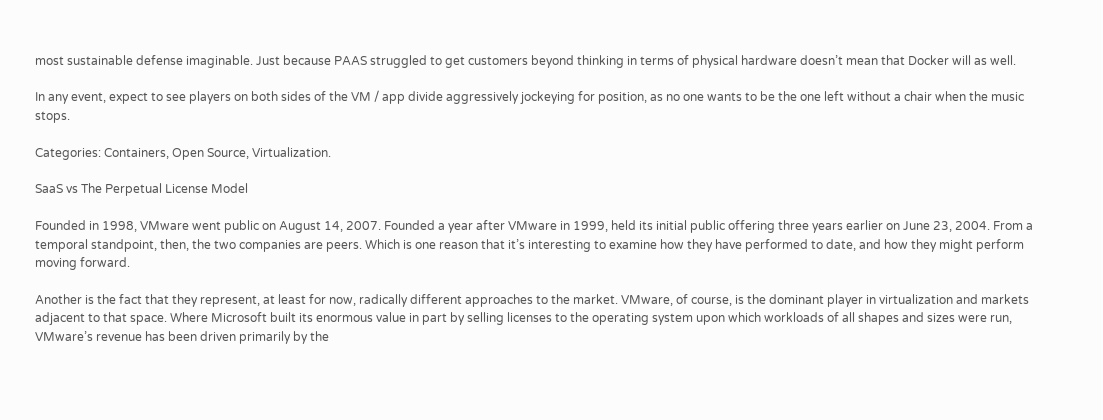most sustainable defense imaginable. Just because PAAS struggled to get customers beyond thinking in terms of physical hardware doesn’t mean that Docker will as well.

In any event, expect to see players on both sides of the VM / app divide aggressively jockeying for position, as no one wants to be the one left without a chair when the music stops.

Categories: Containers, Open Source, Virtualization.

SaaS vs The Perpetual License Model

Founded in 1998, VMware went public on August 14, 2007. Founded a year after VMware in 1999, held its initial public offering three years earlier on June 23, 2004. From a temporal standpoint, then, the two companies are peers. Which is one reason that it’s interesting to examine how they have performed to date, and how they might perform moving forward.

Another is the fact that they represent, at least for now, radically different approaches to the market. VMware, of course, is the dominant player in virtualization and markets adjacent to that space. Where Microsoft built its enormous value in part by selling licenses to the operating system upon which workloads of all shapes and sizes were run, VMware’s revenue has been driven primarily by the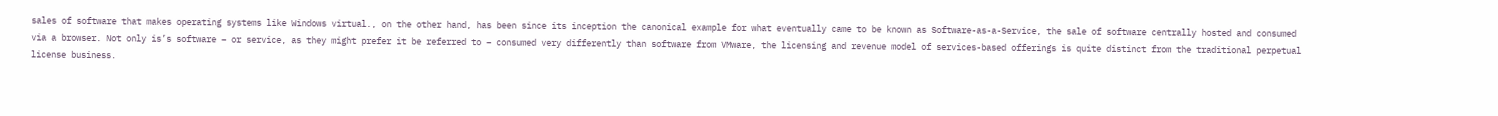sales of software that makes operating systems like Windows virtual., on the other hand, has been since its inception the canonical example for what eventually came to be known as Software-as-a-Service, the sale of software centrally hosted and consumed via a browser. Not only is’s software – or service, as they might prefer it be referred to – consumed very differently than software from VMware, the licensing and revenue model of services-based offerings is quite distinct from the traditional perpetual license business.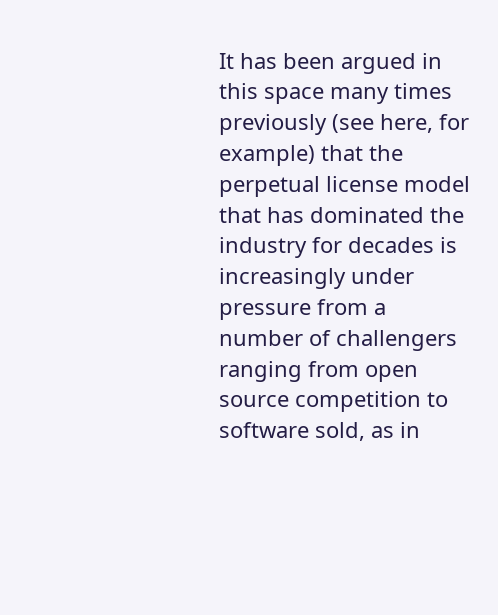It has been argued in this space many times previously (see here, for example) that the perpetual license model that has dominated the industry for decades is increasingly under pressure from a number of challengers ranging from open source competition to software sold, as in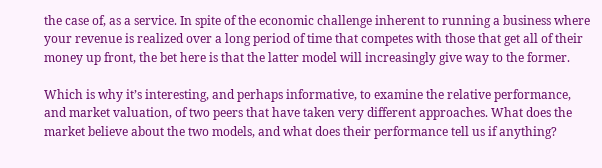the case of, as a service. In spite of the economic challenge inherent to running a business where your revenue is realized over a long period of time that competes with those that get all of their money up front, the bet here is that the latter model will increasingly give way to the former.

Which is why it’s interesting, and perhaps informative, to examine the relative performance, and market valuation, of two peers that have taken very different approaches. What does the market believe about the two models, and what does their performance tell us if anything?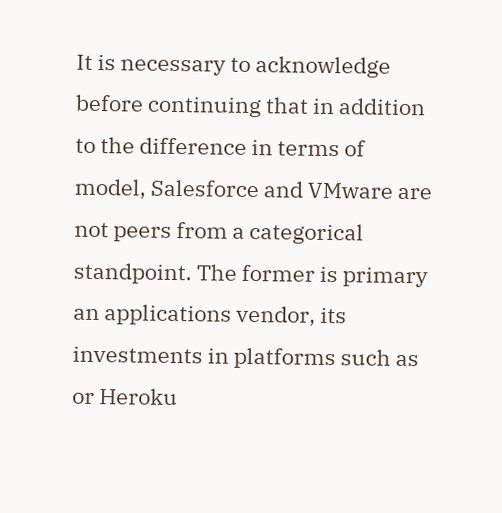It is necessary to acknowledge before continuing that in addition to the difference in terms of model, Salesforce and VMware are not peers from a categorical standpoint. The former is primary an applications vendor, its investments in platforms such as or Heroku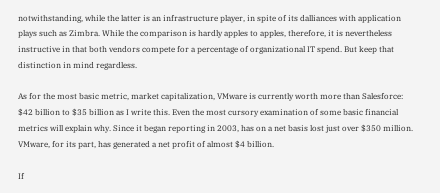notwithstanding, while the latter is an infrastructure player, in spite of its dalliances with application plays such as Zimbra. While the comparison is hardly apples to apples, therefore, it is nevertheless instructive in that both vendors compete for a percentage of organizational IT spend. But keep that distinction in mind regardless.

As for the most basic metric, market capitalization, VMware is currently worth more than Salesforce: $42 billion to $35 billion as I write this. Even the most cursory examination of some basic financial metrics will explain why. Since it began reporting in 2003, has on a net basis lost just over $350 million. VMware, for its part, has generated a net profit of almost $4 billion.

If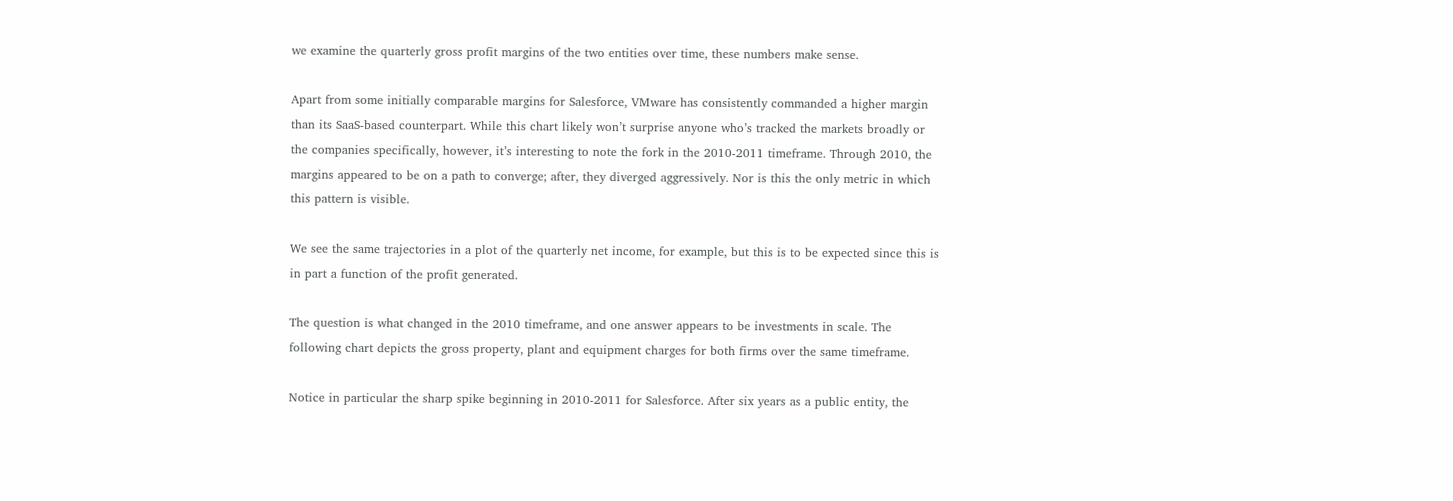we examine the quarterly gross profit margins of the two entities over time, these numbers make sense.

Apart from some initially comparable margins for Salesforce, VMware has consistently commanded a higher margin than its SaaS-based counterpart. While this chart likely won’t surprise anyone who’s tracked the markets broadly or the companies specifically, however, it’s interesting to note the fork in the 2010-2011 timeframe. Through 2010, the margins appeared to be on a path to converge; after, they diverged aggressively. Nor is this the only metric in which this pattern is visible.

We see the same trajectories in a plot of the quarterly net income, for example, but this is to be expected since this is in part a function of the profit generated.

The question is what changed in the 2010 timeframe, and one answer appears to be investments in scale. The following chart depicts the gross property, plant and equipment charges for both firms over the same timeframe.

Notice in particular the sharp spike beginning in 2010-2011 for Salesforce. After six years as a public entity, the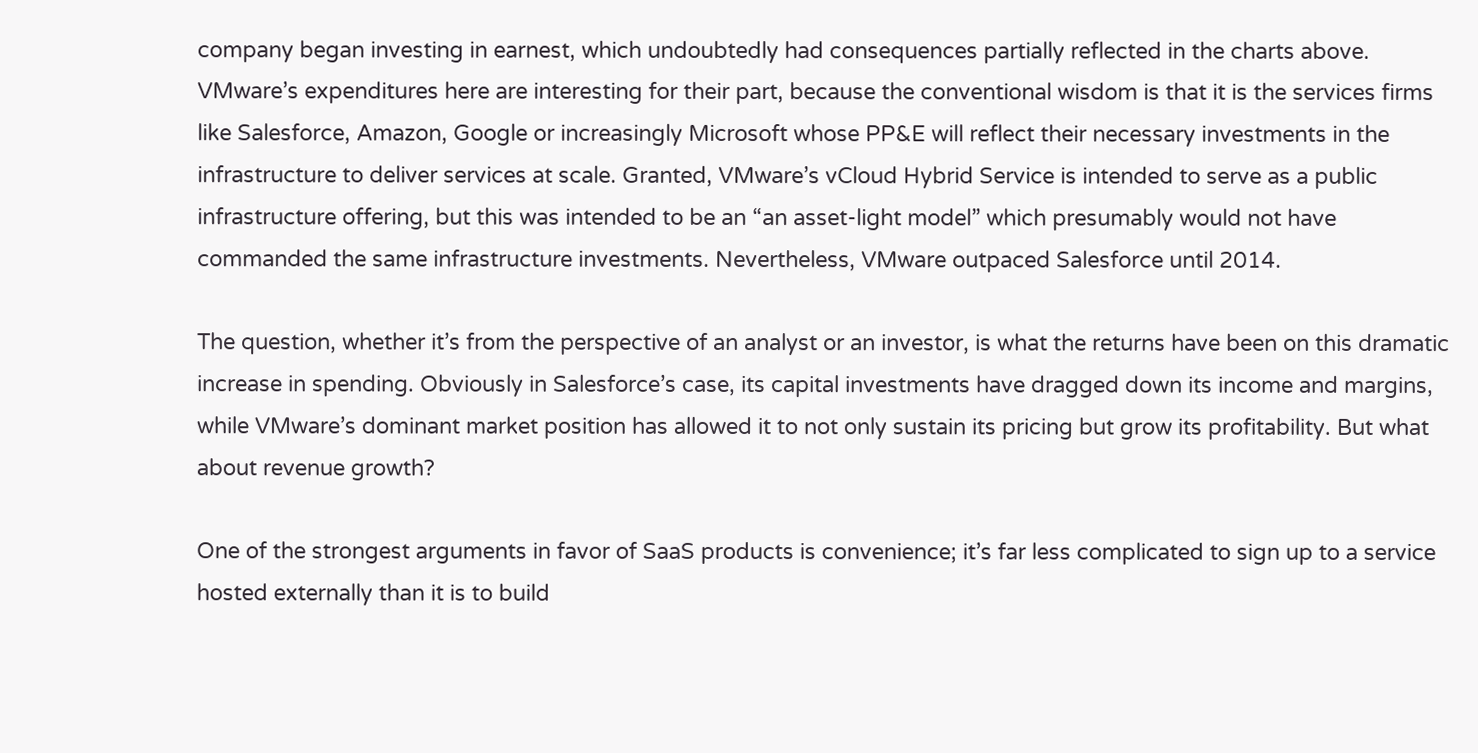company began investing in earnest, which undoubtedly had consequences partially reflected in the charts above. VMware’s expenditures here are interesting for their part, because the conventional wisdom is that it is the services firms like Salesforce, Amazon, Google or increasingly Microsoft whose PP&E will reflect their necessary investments in the infrastructure to deliver services at scale. Granted, VMware’s vCloud Hybrid Service is intended to serve as a public infrastructure offering, but this was intended to be an “an asset-light model” which presumably would not have commanded the same infrastructure investments. Nevertheless, VMware outpaced Salesforce until 2014.

The question, whether it’s from the perspective of an analyst or an investor, is what the returns have been on this dramatic increase in spending. Obviously in Salesforce’s case, its capital investments have dragged down its income and margins, while VMware’s dominant market position has allowed it to not only sustain its pricing but grow its profitability. But what about revenue growth?

One of the strongest arguments in favor of SaaS products is convenience; it’s far less complicated to sign up to a service hosted externally than it is to build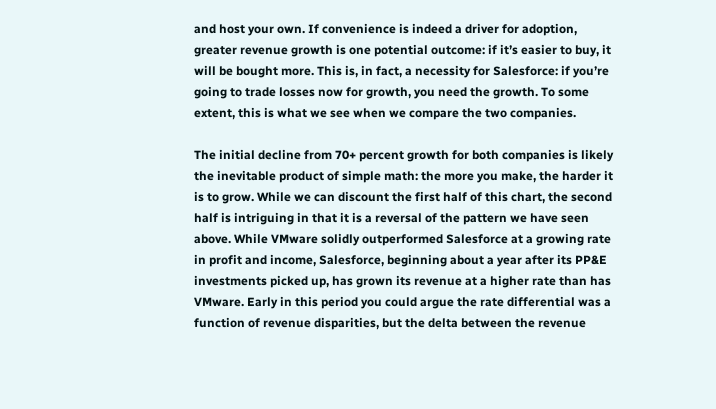and host your own. If convenience is indeed a driver for adoption, greater revenue growth is one potential outcome: if it’s easier to buy, it will be bought more. This is, in fact, a necessity for Salesforce: if you’re going to trade losses now for growth, you need the growth. To some extent, this is what we see when we compare the two companies.

The initial decline from 70+ percent growth for both companies is likely the inevitable product of simple math: the more you make, the harder it is to grow. While we can discount the first half of this chart, the second half is intriguing in that it is a reversal of the pattern we have seen above. While VMware solidly outperformed Salesforce at a growing rate in profit and income, Salesforce, beginning about a year after its PP&E investments picked up, has grown its revenue at a higher rate than has VMware. Early in this period you could argue the rate differential was a function of revenue disparities, but the delta between the revenue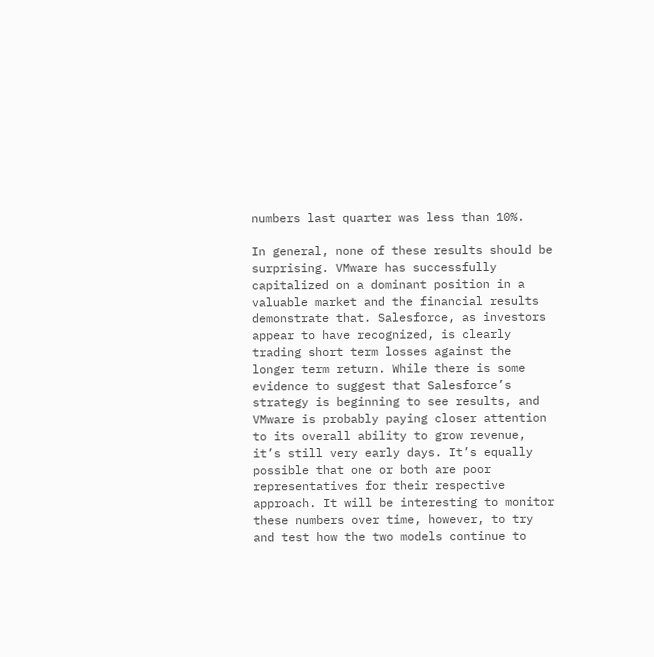numbers last quarter was less than 10%.

In general, none of these results should be surprising. VMware has successfully capitalized on a dominant position in a valuable market and the financial results demonstrate that. Salesforce, as investors appear to have recognized, is clearly trading short term losses against the longer term return. While there is some evidence to suggest that Salesforce’s strategy is beginning to see results, and VMware is probably paying closer attention to its overall ability to grow revenue, it’s still very early days. It’s equally possible that one or both are poor representatives for their respective approach. It will be interesting to monitor these numbers over time, however, to try and test how the two models continue to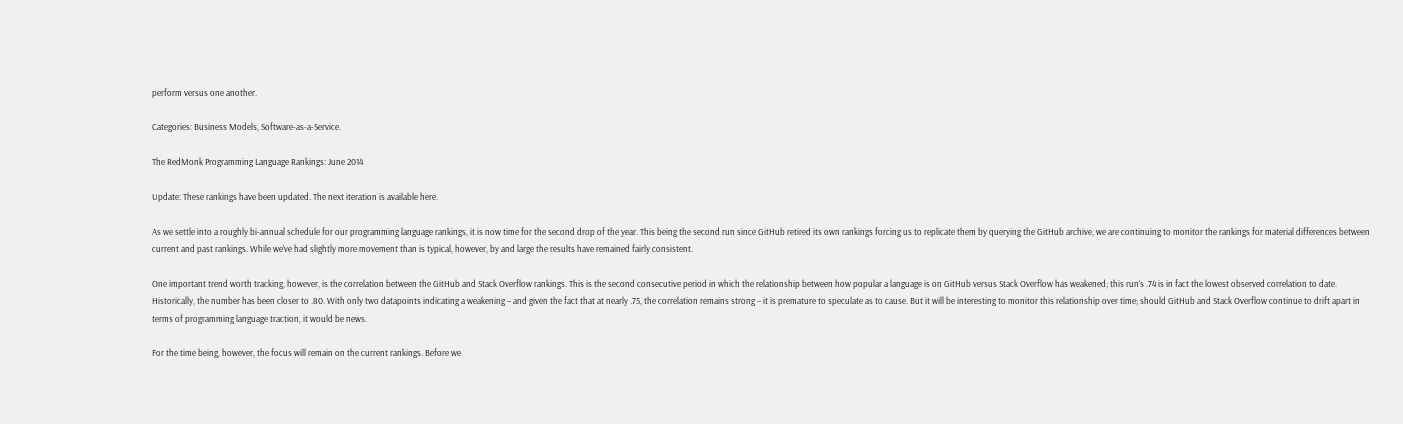perform versus one another.

Categories: Business Models, Software-as-a-Service.

The RedMonk Programming Language Rankings: June 2014

Update: These rankings have been updated. The next iteration is available here.

As we settle into a roughly bi-annual schedule for our programming language rankings, it is now time for the second drop of the year. This being the second run since GitHub retired its own rankings forcing us to replicate them by querying the GitHub archive, we are continuing to monitor the rankings for material differences between current and past rankings. While we’ve had slightly more movement than is typical, however, by and large the results have remained fairly consistent.

One important trend worth tracking, however, is the correlation between the GitHub and Stack Overflow rankings. This is the second consecutive period in which the relationship between how popular a language is on GitHub versus Stack Overflow has weakened; this run’s .74 is in fact the lowest observed correlation to date. Historically, the number has been closer to .80. With only two datapoints indicating a weakening – and given the fact that at nearly .75, the correlation remains strong – it is premature to speculate as to cause. But it will be interesting to monitor this relationship over time; should GitHub and Stack Overflow continue to drift apart in terms of programming language traction, it would be news.

For the time being, however, the focus will remain on the current rankings. Before we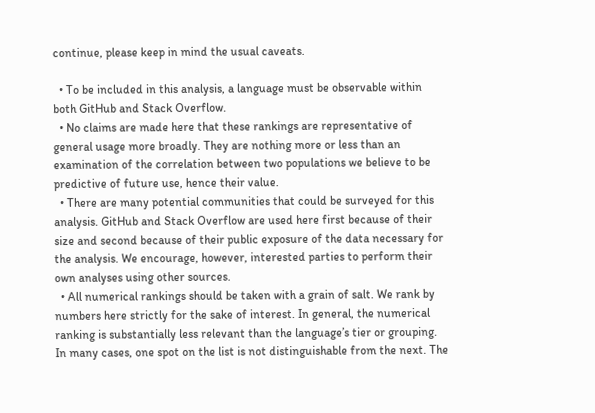continue, please keep in mind the usual caveats.

  • To be included in this analysis, a language must be observable within both GitHub and Stack Overflow.
  • No claims are made here that these rankings are representative of general usage more broadly. They are nothing more or less than an examination of the correlation between two populations we believe to be predictive of future use, hence their value.
  • There are many potential communities that could be surveyed for this analysis. GitHub and Stack Overflow are used here first because of their size and second because of their public exposure of the data necessary for the analysis. We encourage, however, interested parties to perform their own analyses using other sources.
  • All numerical rankings should be taken with a grain of salt. We rank by numbers here strictly for the sake of interest. In general, the numerical ranking is substantially less relevant than the language’s tier or grouping. In many cases, one spot on the list is not distinguishable from the next. The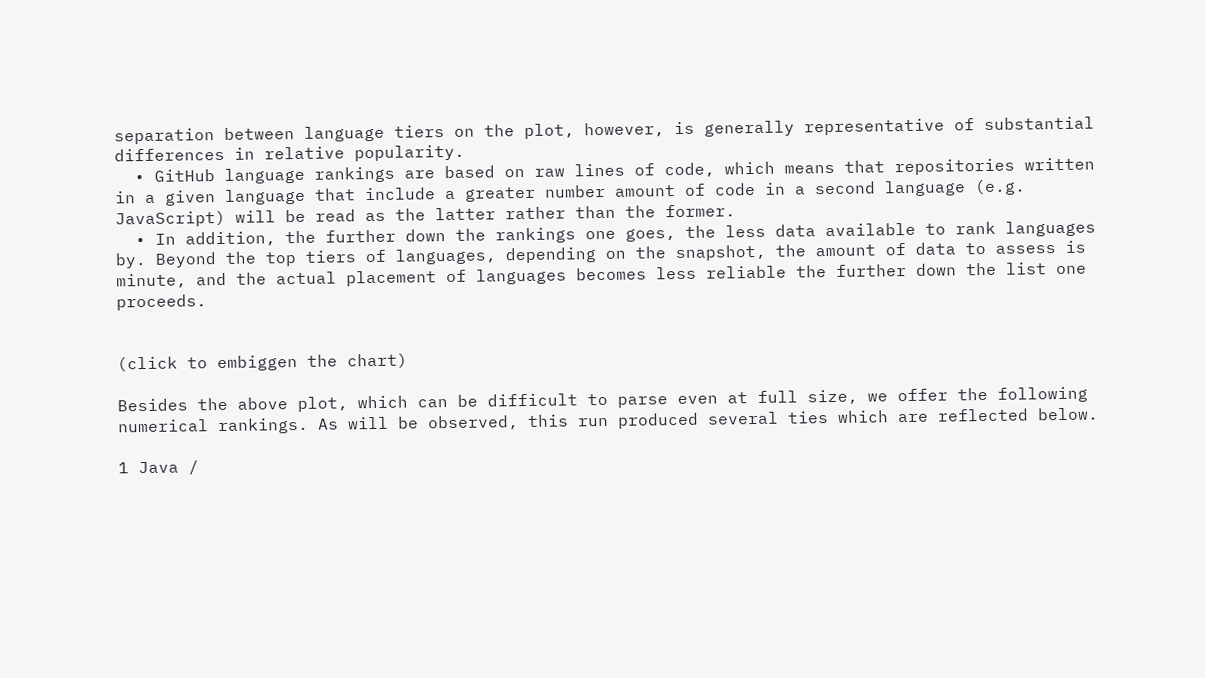separation between language tiers on the plot, however, is generally representative of substantial differences in relative popularity.
  • GitHub language rankings are based on raw lines of code, which means that repositories written in a given language that include a greater number amount of code in a second language (e.g. JavaScript) will be read as the latter rather than the former.
  • In addition, the further down the rankings one goes, the less data available to rank languages by. Beyond the top tiers of languages, depending on the snapshot, the amount of data to assess is minute, and the actual placement of languages becomes less reliable the further down the list one proceeds.


(click to embiggen the chart)

Besides the above plot, which can be difficult to parse even at full size, we offer the following numerical rankings. As will be observed, this run produced several ties which are reflected below.

1 Java /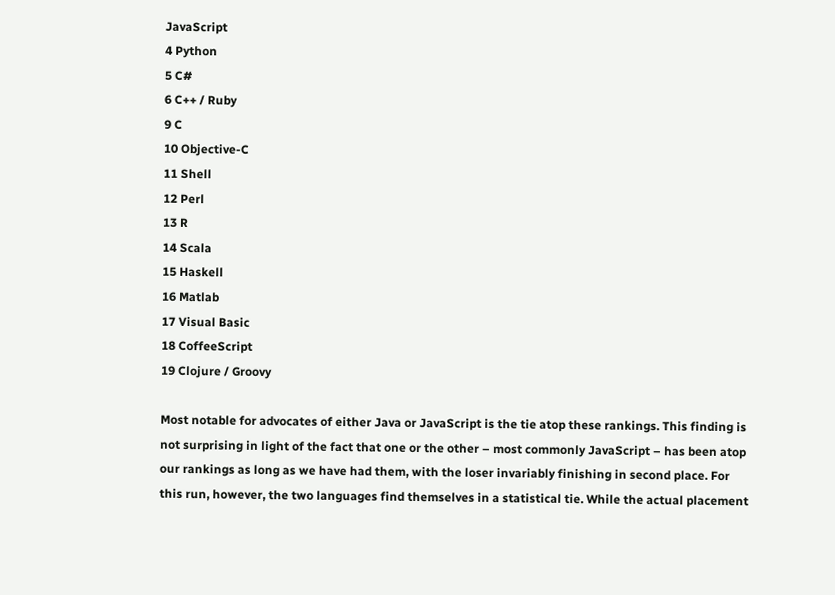JavaScript
4 Python
5 C#
6 C++ / Ruby
9 C
10 Objective-C
11 Shell
12 Perl
13 R
14 Scala
15 Haskell
16 Matlab
17 Visual Basic
18 CoffeeScript
19 Clojure / Groovy

Most notable for advocates of either Java or JavaScript is the tie atop these rankings. This finding is not surprising in light of the fact that one or the other – most commonly JavaScript – has been atop our rankings as long as we have had them, with the loser invariably finishing in second place. For this run, however, the two languages find themselves in a statistical tie. While the actual placement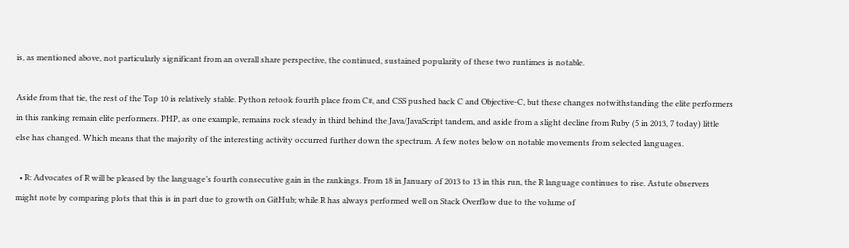is, as mentioned above, not particularly significant from an overall share perspective, the continued, sustained popularity of these two runtimes is notable.

Aside from that tie, the rest of the Top 10 is relatively stable. Python retook fourth place from C#, and CSS pushed back C and Objective-C, but these changes notwithstanding the elite performers in this ranking remain elite performers. PHP, as one example, remains rock steady in third behind the Java/JavaScript tandem, and aside from a slight decline from Ruby (5 in 2013, 7 today) little else has changed. Which means that the majority of the interesting activity occurred further down the spectrum. A few notes below on notable movements from selected languages.

  • R: Advocates of R will be pleased by the language’s fourth consecutive gain in the rankings. From 18 in January of 2013 to 13 in this run, the R language continues to rise. Astute observers might note by comparing plots that this is in part due to growth on GitHub; while R has always performed well on Stack Overflow due to the volume of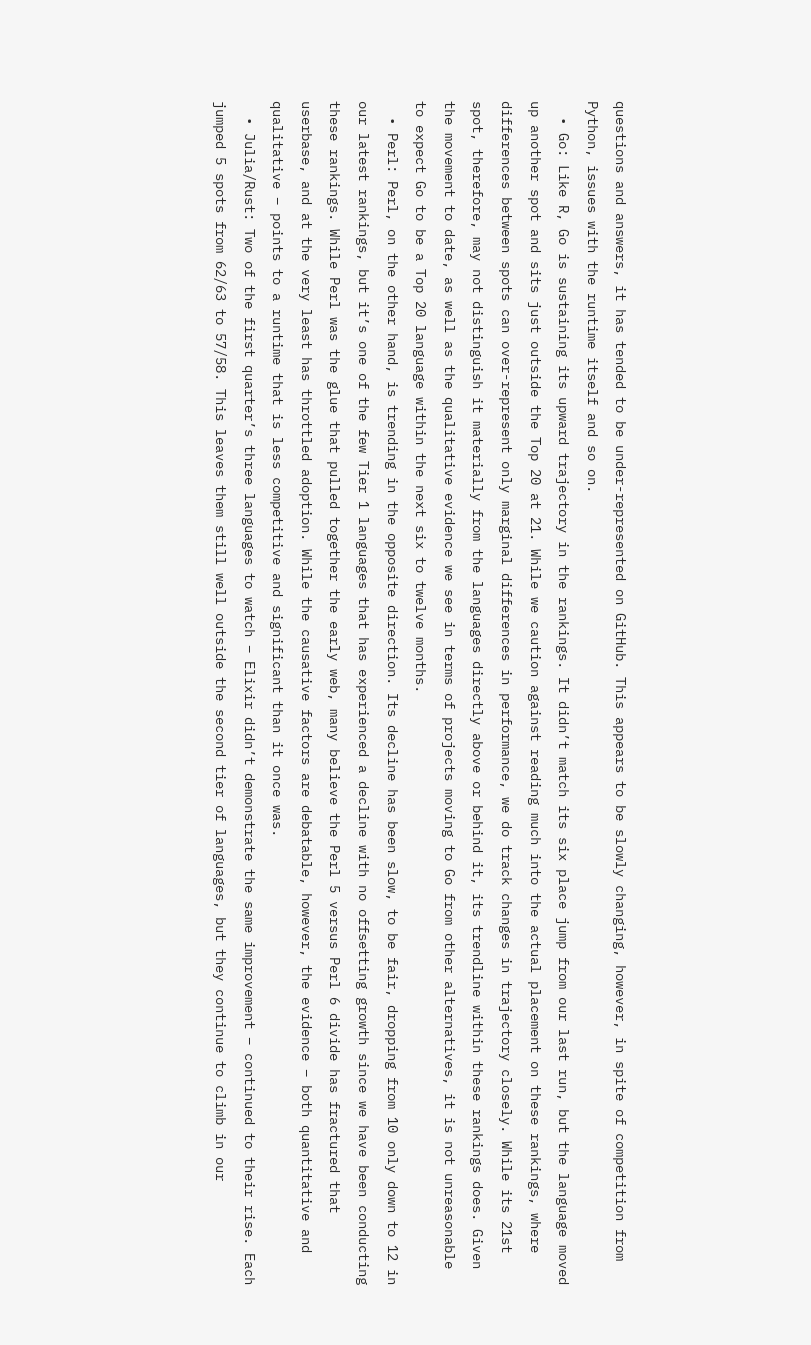questions and answers, it has tended to be under-represented on GitHub. This appears to be slowly changing, however, in spite of competition from Python, issues with the runtime itself and so on.
  • Go: Like R, Go is sustaining its upward trajectory in the rankings. It didn’t match its six place jump from our last run, but the language moved up another spot and sits just outside the Top 20 at 21. While we caution against reading much into the actual placement on these rankings, where differences between spots can over-represent only marginal differences in performance, we do track changes in trajectory closely. While its 21st spot, therefore, may not distinguish it materially from the languages directly above or behind it, its trendline within these rankings does. Given the movement to date, as well as the qualitative evidence we see in terms of projects moving to Go from other alternatives, it is not unreasonable to expect Go to be a Top 20 language within the next six to twelve months.
  • Perl: Perl, on the other hand, is trending in the opposite direction. Its decline has been slow, to be fair, dropping from 10 only down to 12 in our latest rankings, but it’s one of the few Tier 1 languages that has experienced a decline with no offsetting growth since we have been conducting these rankings. While Perl was the glue that pulled together the early web, many believe the Perl 5 versus Perl 6 divide has fractured that userbase, and at the very least has throttled adoption. While the causative factors are debatable, however, the evidence – both quantitative and qualitative – points to a runtime that is less competitive and significant than it once was.
  • Julia/Rust: Two of the first quarter’s three languages to watch – Elixir didn’t demonstrate the same improvement – continued to their rise. Each jumped 5 spots from 62/63 to 57/58. This leaves them still well outside the second tier of languages, but they continue to climb in our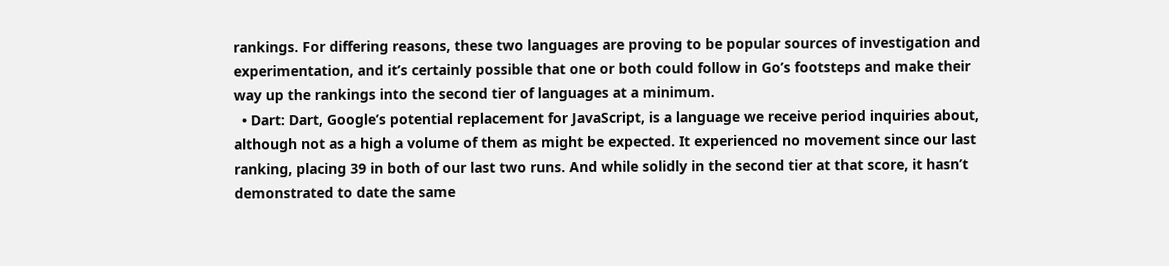rankings. For differing reasons, these two languages are proving to be popular sources of investigation and experimentation, and it’s certainly possible that one or both could follow in Go’s footsteps and make their way up the rankings into the second tier of languages at a minimum.
  • Dart: Dart, Google’s potential replacement for JavaScript, is a language we receive period inquiries about, although not as a high a volume of them as might be expected. It experienced no movement since our last ranking, placing 39 in both of our last two runs. And while solidly in the second tier at that score, it hasn’t demonstrated to date the same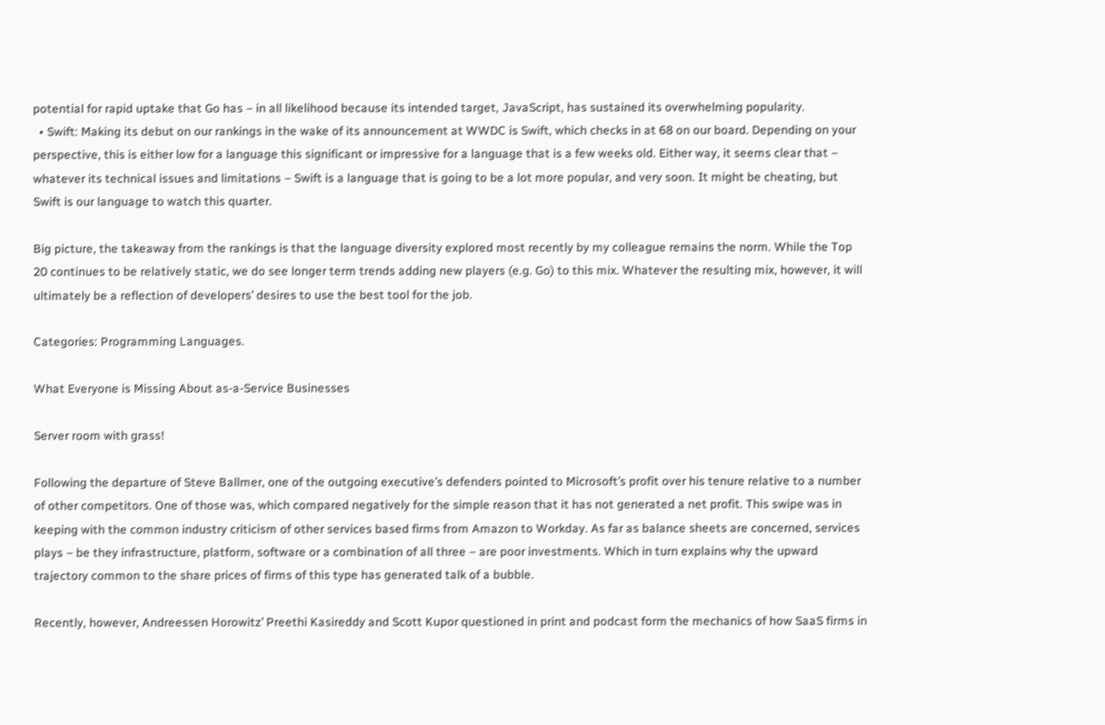potential for rapid uptake that Go has – in all likelihood because its intended target, JavaScript, has sustained its overwhelming popularity.
  • Swift: Making its debut on our rankings in the wake of its announcement at WWDC is Swift, which checks in at 68 on our board. Depending on your perspective, this is either low for a language this significant or impressive for a language that is a few weeks old. Either way, it seems clear that – whatever its technical issues and limitations – Swift is a language that is going to be a lot more popular, and very soon. It might be cheating, but Swift is our language to watch this quarter.

Big picture, the takeaway from the rankings is that the language diversity explored most recently by my colleague remains the norm. While the Top 20 continues to be relatively static, we do see longer term trends adding new players (e.g. Go) to this mix. Whatever the resulting mix, however, it will ultimately be a reflection of developers’ desires to use the best tool for the job.

Categories: Programming Languages.

What Everyone is Missing About as-a-Service Businesses

Server room with grass!

Following the departure of Steve Ballmer, one of the outgoing executive’s defenders pointed to Microsoft’s profit over his tenure relative to a number of other competitors. One of those was, which compared negatively for the simple reason that it has not generated a net profit. This swipe was in keeping with the common industry criticism of other services based firms from Amazon to Workday. As far as balance sheets are concerned, services plays – be they infrastructure, platform, software or a combination of all three – are poor investments. Which in turn explains why the upward trajectory common to the share prices of firms of this type has generated talk of a bubble.

Recently, however, Andreessen Horowitz’ Preethi Kasireddy and Scott Kupor questioned in print and podcast form the mechanics of how SaaS firms in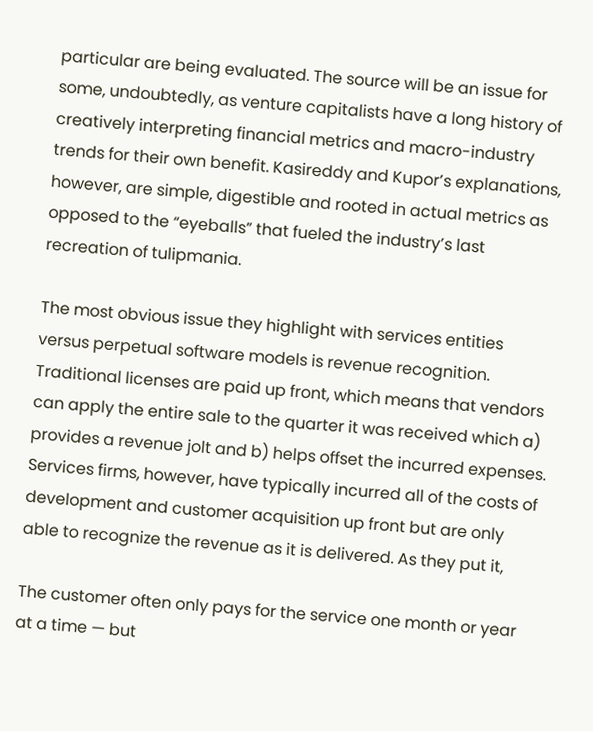particular are being evaluated. The source will be an issue for some, undoubtedly, as venture capitalists have a long history of creatively interpreting financial metrics and macro-industry trends for their own benefit. Kasireddy and Kupor’s explanations, however, are simple, digestible and rooted in actual metrics as opposed to the “eyeballs” that fueled the industry’s last recreation of tulipmania.

The most obvious issue they highlight with services entities versus perpetual software models is revenue recognition. Traditional licenses are paid up front, which means that vendors can apply the entire sale to the quarter it was received which a) provides a revenue jolt and b) helps offset the incurred expenses. Services firms, however, have typically incurred all of the costs of development and customer acquisition up front but are only able to recognize the revenue as it is delivered. As they put it,

The customer often only pays for the service one month or year at a time — but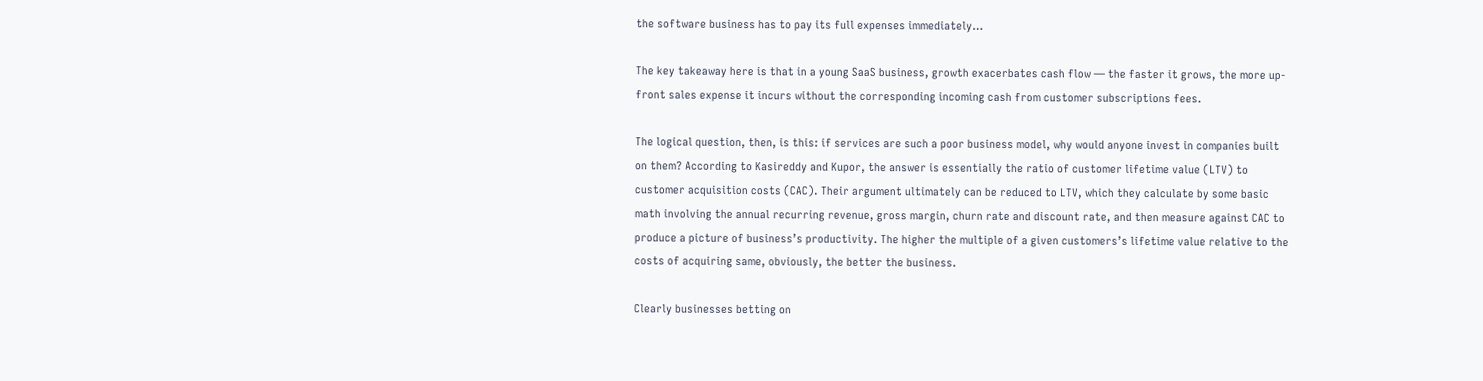the software business has to pay its full expenses immediately…

The key takeaway here is that in a young SaaS business, growth exacerbates cash flow — the faster it grows, the more up-front sales expense it incurs without the corresponding incoming cash from customer subscriptions fees.

The logical question, then, is this: if services are such a poor business model, why would anyone invest in companies built on them? According to Kasireddy and Kupor, the answer is essentially the ratio of customer lifetime value (LTV) to customer acquisition costs (CAC). Their argument ultimately can be reduced to LTV, which they calculate by some basic math involving the annual recurring revenue, gross margin, churn rate and discount rate, and then measure against CAC to produce a picture of business’s productivity. The higher the multiple of a given customers’s lifetime value relative to the costs of acquiring same, obviously, the better the business.

Clearly businesses betting on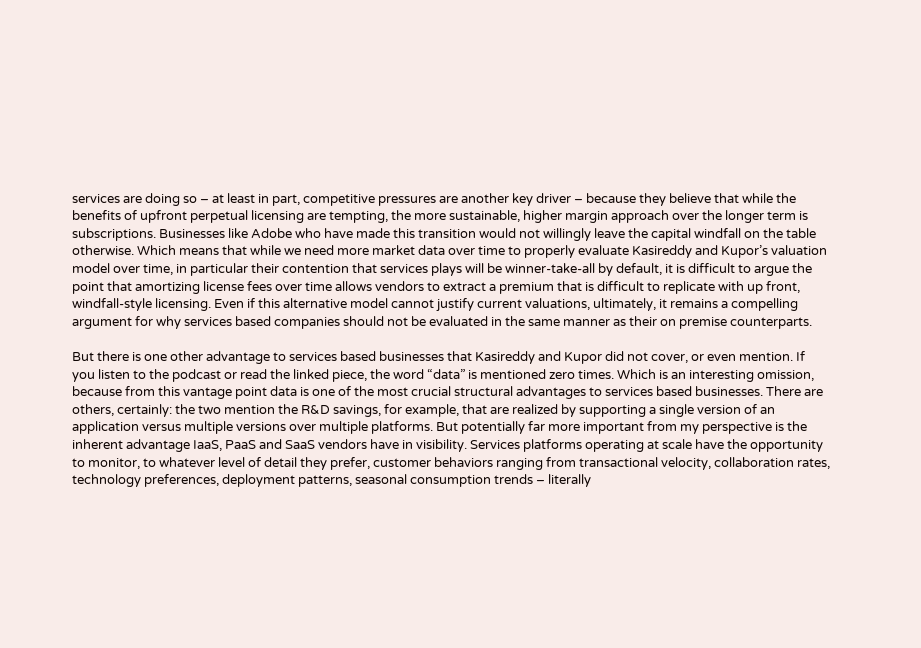services are doing so – at least in part, competitive pressures are another key driver – because they believe that while the benefits of upfront perpetual licensing are tempting, the more sustainable, higher margin approach over the longer term is subscriptions. Businesses like Adobe who have made this transition would not willingly leave the capital windfall on the table otherwise. Which means that while we need more market data over time to properly evaluate Kasireddy and Kupor’s valuation model over time, in particular their contention that services plays will be winner-take-all by default, it is difficult to argue the point that amortizing license fees over time allows vendors to extract a premium that is difficult to replicate with up front, windfall-style licensing. Even if this alternative model cannot justify current valuations, ultimately, it remains a compelling argument for why services based companies should not be evaluated in the same manner as their on premise counterparts.

But there is one other advantage to services based businesses that Kasireddy and Kupor did not cover, or even mention. If you listen to the podcast or read the linked piece, the word “data” is mentioned zero times. Which is an interesting omission, because from this vantage point data is one of the most crucial structural advantages to services based businesses. There are others, certainly: the two mention the R&D savings, for example, that are realized by supporting a single version of an application versus multiple versions over multiple platforms. But potentially far more important from my perspective is the inherent advantage IaaS, PaaS and SaaS vendors have in visibility. Services platforms operating at scale have the opportunity to monitor, to whatever level of detail they prefer, customer behaviors ranging from transactional velocity, collaboration rates, technology preferences, deployment patterns, seasonal consumption trends – literally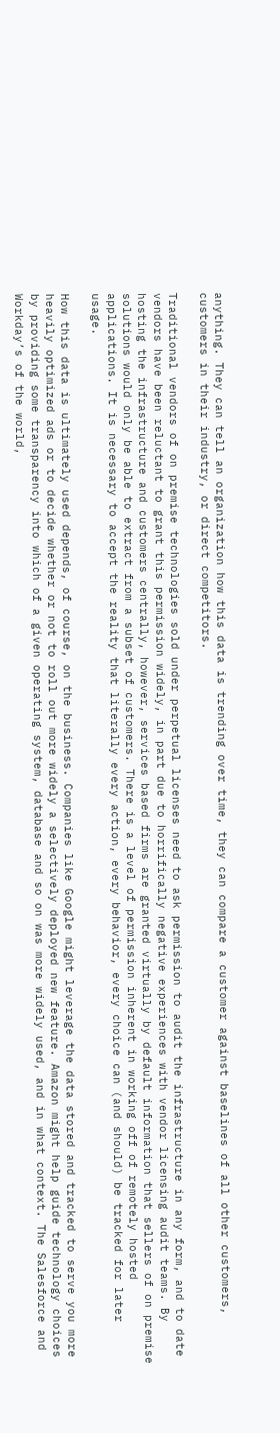anything. They can tell an organization how this data is trending over time, they can compare a customer against baselines of all other customers, customers in their industry, or direct competitors.

Traditional vendors of on premise technologies sold under perpetual licenses need to ask permission to audit the infrastructure in any form, and to date vendors have been reluctant to grant this permission widely, in part due to horrifically negative experiences with vendor licensing audit teams. By hosting the infrastructure and customers centrally, however, services based firms are granted virtually by default information that sellers of on premise solutions would only be able to extract from a subset of customers. There is a level of permission inherent in working off of remotely hosted applications. It is necessary to accept the reality that literally every action, every behavior, every choice can (and should) be tracked for later usage.

How this data is ultimately used depends, of course, on the business. Companies like Google might leverage the data stored and tracked to serve you more heavily optimized ads or to decide whether or not to roll out more widely a selectively deployed new feature. Amazon might help guide technology choices by providing some transparency into which of a given operating system, database and so on was more widely used, and in what context. The Salesforce and Workday’s of the world,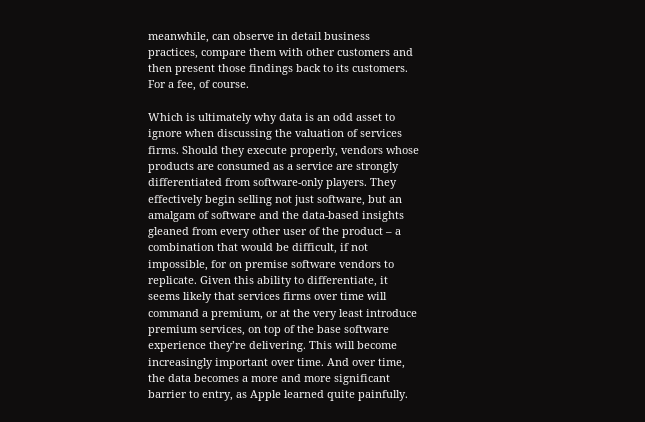meanwhile, can observe in detail business practices, compare them with other customers and then present those findings back to its customers. For a fee, of course.

Which is ultimately why data is an odd asset to ignore when discussing the valuation of services firms. Should they execute properly, vendors whose products are consumed as a service are strongly differentiated from software-only players. They effectively begin selling not just software, but an amalgam of software and the data-based insights gleaned from every other user of the product – a combination that would be difficult, if not impossible, for on premise software vendors to replicate. Given this ability to differentiate, it seems likely that services firms over time will command a premium, or at the very least introduce premium services, on top of the base software experience they’re delivering. This will become increasingly important over time. And over time, the data becomes a more and more significant barrier to entry, as Apple learned quite painfully.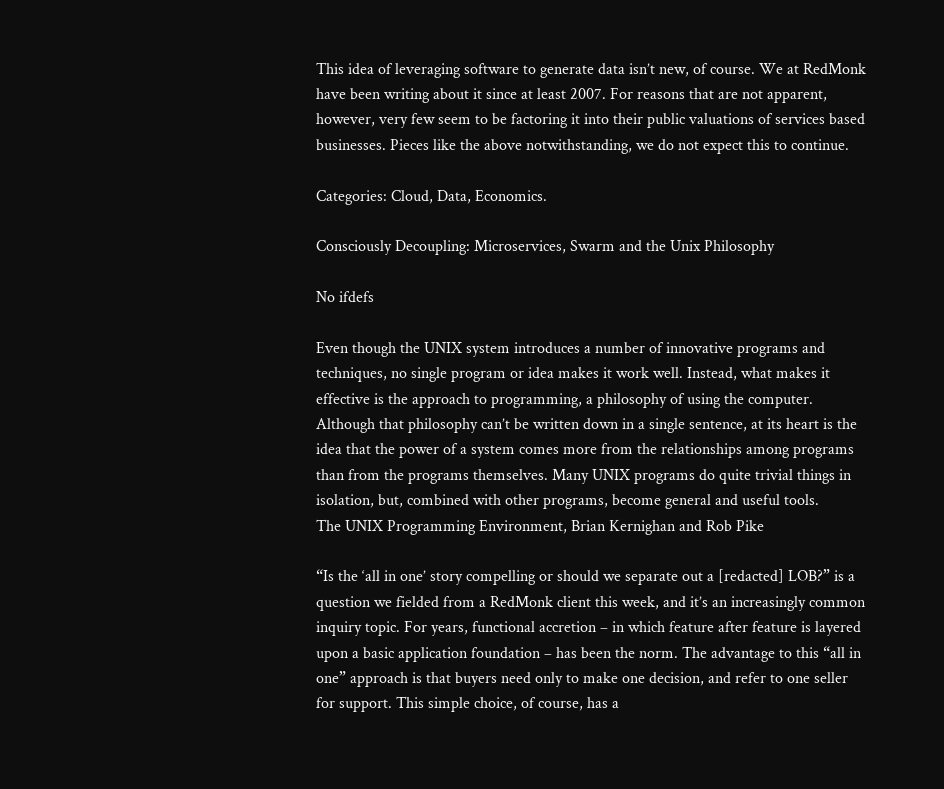This idea of leveraging software to generate data isn’t new, of course. We at RedMonk have been writing about it since at least 2007. For reasons that are not apparent, however, very few seem to be factoring it into their public valuations of services based businesses. Pieces like the above notwithstanding, we do not expect this to continue.

Categories: Cloud, Data, Economics.

Consciously Decoupling: Microservices, Swarm and the Unix Philosophy

No ifdefs

Even though the UNIX system introduces a number of innovative programs and techniques, no single program or idea makes it work well. Instead, what makes it effective is the approach to programming, a philosophy of using the computer. Although that philosophy can’t be written down in a single sentence, at its heart is the idea that the power of a system comes more from the relationships among programs than from the programs themselves. Many UNIX programs do quite trivial things in isolation, but, combined with other programs, become general and useful tools.
The UNIX Programming Environment, Brian Kernighan and Rob Pike

“Is the ‘all in one’ story compelling or should we separate out a [redacted] LOB?” is a question we fielded from a RedMonk client this week, and it’s an increasingly common inquiry topic. For years, functional accretion – in which feature after feature is layered upon a basic application foundation – has been the norm. The advantage to this “all in one” approach is that buyers need only to make one decision, and refer to one seller for support. This simple choice, of course, has a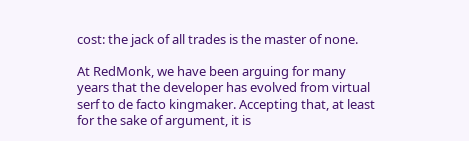cost: the jack of all trades is the master of none.

At RedMonk, we have been arguing for many years that the developer has evolved from virtual serf to de facto kingmaker. Accepting that, at least for the sake of argument, it is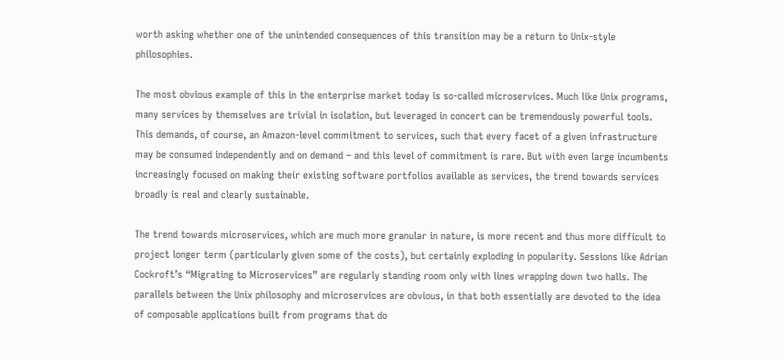worth asking whether one of the unintended consequences of this transition may be a return to Unix-style philosophies.

The most obvious example of this in the enterprise market today is so-called microservices. Much like Unix programs, many services by themselves are trivial in isolation, but leveraged in concert can be tremendously powerful tools. This demands, of course, an Amazon-level commitment to services, such that every facet of a given infrastructure may be consumed independently and on demand – and this level of commitment is rare. But with even large incumbents increasingly focused on making their existing software portfolios available as services, the trend towards services broadly is real and clearly sustainable.

The trend towards microservices, which are much more granular in nature, is more recent and thus more difficult to project longer term (particularly given some of the costs), but certainly exploding in popularity. Sessions like Adrian Cockroft’s “Migrating to Microservices” are regularly standing room only with lines wrapping down two halls. The parallels between the Unix philosophy and microservices are obvious, in that both essentially are devoted to the idea of composable applications built from programs that do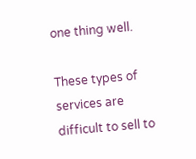one thing well.

These types of services are difficult to sell to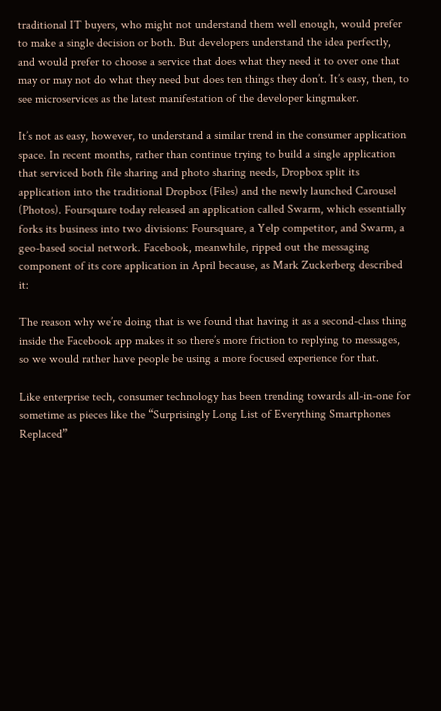traditional IT buyers, who might not understand them well enough, would prefer to make a single decision or both. But developers understand the idea perfectly, and would prefer to choose a service that does what they need it to over one that may or may not do what they need but does ten things they don’t. It’s easy, then, to see microservices as the latest manifestation of the developer kingmaker.

It’s not as easy, however, to understand a similar trend in the consumer application space. In recent months, rather than continue trying to build a single application that serviced both file sharing and photo sharing needs, Dropbox split its application into the traditional Dropbox (Files) and the newly launched Carousel (Photos). Foursquare today released an application called Swarm, which essentially forks its business into two divisions: Foursquare, a Yelp competitor, and Swarm, a geo-based social network. Facebook, meanwhile, ripped out the messaging component of its core application in April because, as Mark Zuckerberg described it:

The reason why we’re doing that is we found that having it as a second-class thing inside the Facebook app makes it so there’s more friction to replying to messages, so we would rather have people be using a more focused experience for that.

Like enterprise tech, consumer technology has been trending towards all-in-one for sometime as pieces like the “Surprisingly Long List of Everything Smartphones Replaced”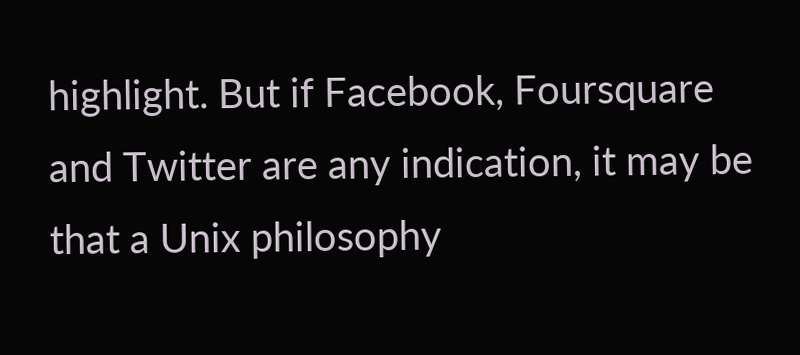highlight. But if Facebook, Foursquare and Twitter are any indication, it may be that a Unix philosophy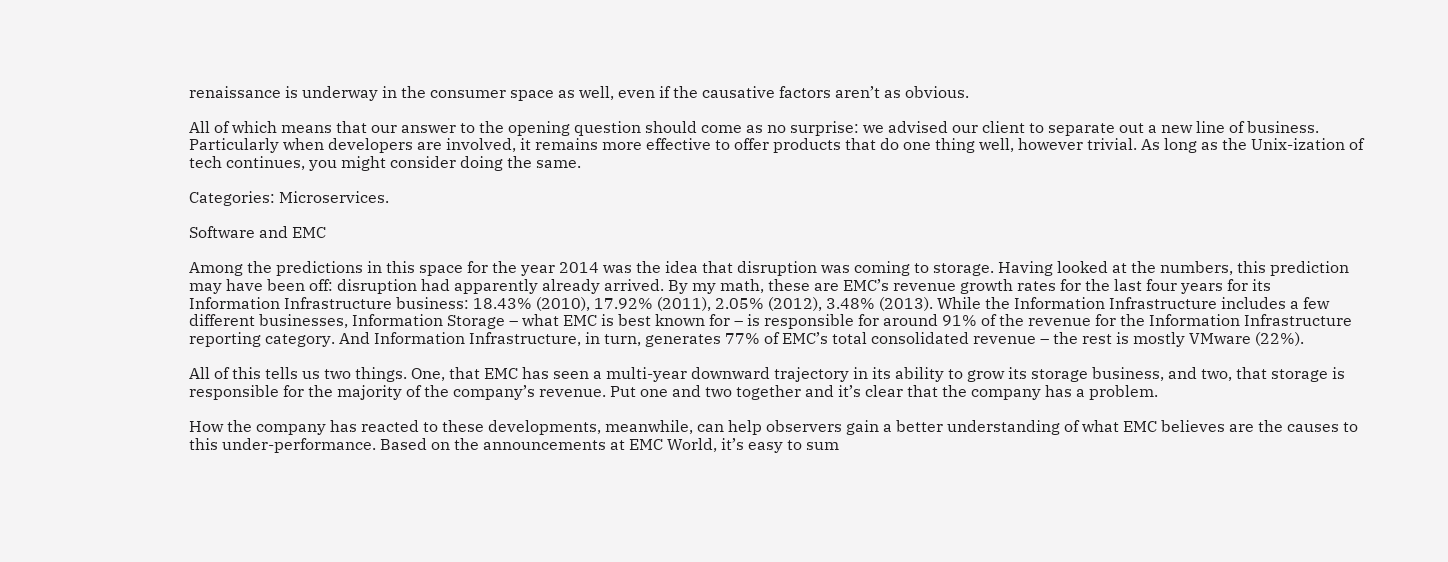renaissance is underway in the consumer space as well, even if the causative factors aren’t as obvious.

All of which means that our answer to the opening question should come as no surprise: we advised our client to separate out a new line of business. Particularly when developers are involved, it remains more effective to offer products that do one thing well, however trivial. As long as the Unix-ization of tech continues, you might consider doing the same.

Categories: Microservices.

Software and EMC

Among the predictions in this space for the year 2014 was the idea that disruption was coming to storage. Having looked at the numbers, this prediction may have been off: disruption had apparently already arrived. By my math, these are EMC’s revenue growth rates for the last four years for its Information Infrastructure business: 18.43% (2010), 17.92% (2011), 2.05% (2012), 3.48% (2013). While the Information Infrastructure includes a few different businesses, Information Storage – what EMC is best known for – is responsible for around 91% of the revenue for the Information Infrastructure reporting category. And Information Infrastructure, in turn, generates 77% of EMC’s total consolidated revenue – the rest is mostly VMware (22%).

All of this tells us two things. One, that EMC has seen a multi-year downward trajectory in its ability to grow its storage business, and two, that storage is responsible for the majority of the company’s revenue. Put one and two together and it’s clear that the company has a problem.

How the company has reacted to these developments, meanwhile, can help observers gain a better understanding of what EMC believes are the causes to this under-performance. Based on the announcements at EMC World, it’s easy to sum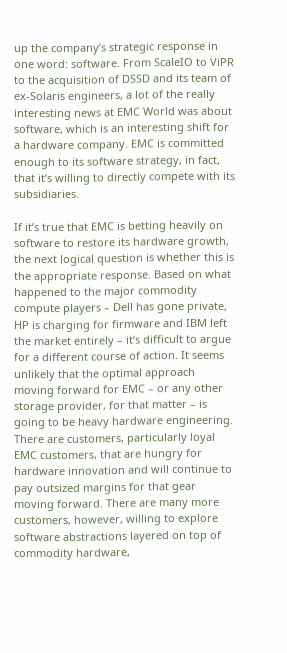up the company’s strategic response in one word: software. From ScaleIO to ViPR to the acquisition of DSSD and its team of ex-Solaris engineers, a lot of the really interesting news at EMC World was about software, which is an interesting shift for a hardware company. EMC is committed enough to its software strategy, in fact, that it’s willing to directly compete with its subsidiaries.

If it’s true that EMC is betting heavily on software to restore its hardware growth, the next logical question is whether this is the appropriate response. Based on what happened to the major commodity compute players – Dell has gone private, HP is charging for firmware and IBM left the market entirely – it’s difficult to argue for a different course of action. It seems unlikely that the optimal approach moving forward for EMC – or any other storage provider, for that matter – is going to be heavy hardware engineering. There are customers, particularly loyal EMC customers, that are hungry for hardware innovation and will continue to pay outsized margins for that gear moving forward. There are many more customers, however, willing to explore software abstractions layered on top of commodity hardware,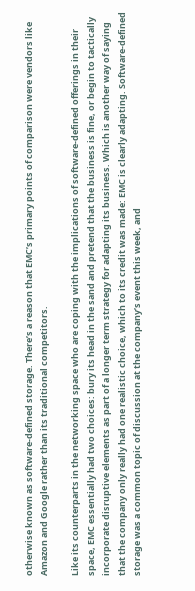otherwise known as software-defined storage. There’s a reason that EMC’s primary points of comparison were vendors like Amazon and Google rather than its traditional competitors.

Like its counterparts in the networking space who are coping with the implications of software-defined offerings in their space, EMC essentially had two choices: bury its head in the sand and pretend that the business is fine, or begin to tactically incorporate disruptive elements as part of a longer term strategy for adapting its business. Which is another way of saying that the company only really had one realistic choice, which to its credit was made: EMC is clearly adapting. Software-defined storage was a common topic of discussion at the company’s event this week, and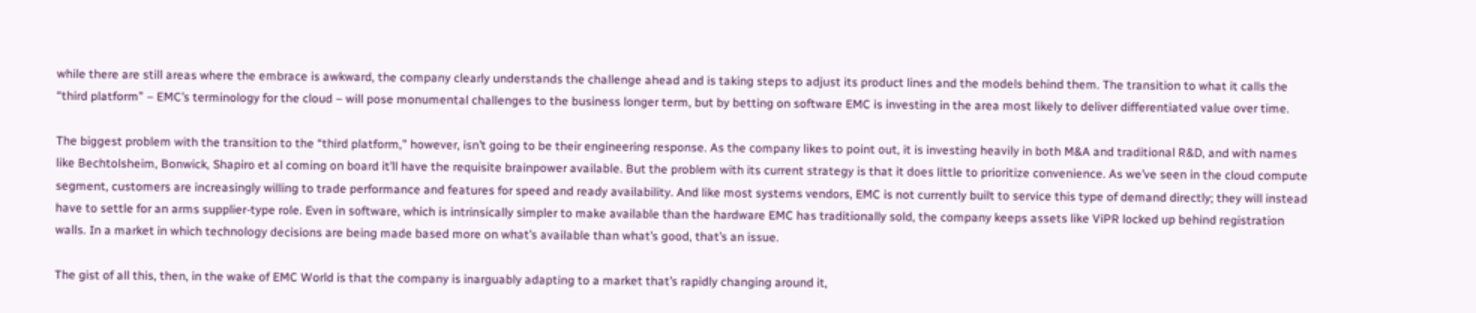while there are still areas where the embrace is awkward, the company clearly understands the challenge ahead and is taking steps to adjust its product lines and the models behind them. The transition to what it calls the “third platform” – EMC’s terminology for the cloud – will pose monumental challenges to the business longer term, but by betting on software EMC is investing in the area most likely to deliver differentiated value over time.

The biggest problem with the transition to the “third platform,” however, isn’t going to be their engineering response. As the company likes to point out, it is investing heavily in both M&A and traditional R&D, and with names like Bechtolsheim, Bonwick, Shapiro et al coming on board it’ll have the requisite brainpower available. But the problem with its current strategy is that it does little to prioritize convenience. As we’ve seen in the cloud compute segment, customers are increasingly willing to trade performance and features for speed and ready availability. And like most systems vendors, EMC is not currently built to service this type of demand directly; they will instead have to settle for an arms supplier-type role. Even in software, which is intrinsically simpler to make available than the hardware EMC has traditionally sold, the company keeps assets like ViPR locked up behind registration walls. In a market in which technology decisions are being made based more on what’s available than what’s good, that’s an issue.

The gist of all this, then, in the wake of EMC World is that the company is inarguably adapting to a market that’s rapidly changing around it,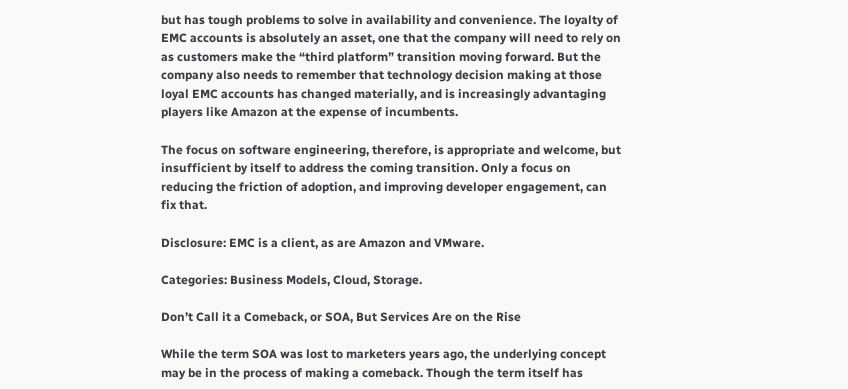but has tough problems to solve in availability and convenience. The loyalty of EMC accounts is absolutely an asset, one that the company will need to rely on as customers make the “third platform” transition moving forward. But the company also needs to remember that technology decision making at those loyal EMC accounts has changed materially, and is increasingly advantaging players like Amazon at the expense of incumbents.

The focus on software engineering, therefore, is appropriate and welcome, but insufficient by itself to address the coming transition. Only a focus on reducing the friction of adoption, and improving developer engagement, can fix that.

Disclosure: EMC is a client, as are Amazon and VMware.

Categories: Business Models, Cloud, Storage.

Don’t Call it a Comeback, or SOA, But Services Are on the Rise

While the term SOA was lost to marketers years ago, the underlying concept may be in the process of making a comeback. Though the term itself has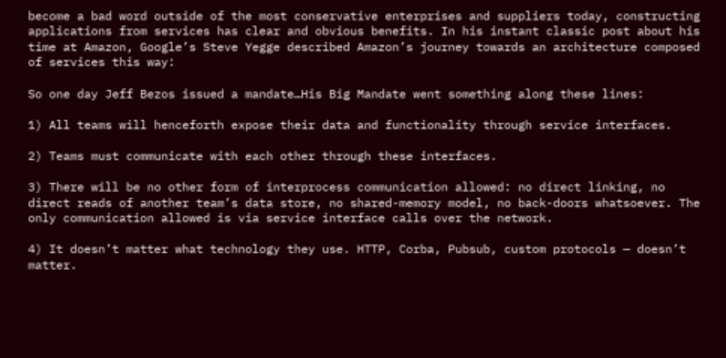become a bad word outside of the most conservative enterprises and suppliers today, constructing applications from services has clear and obvious benefits. In his instant classic post about his time at Amazon, Google’s Steve Yegge described Amazon’s journey towards an architecture composed of services this way:

So one day Jeff Bezos issued a mandate…His Big Mandate went something along these lines:

1) All teams will henceforth expose their data and functionality through service interfaces.

2) Teams must communicate with each other through these interfaces.

3) There will be no other form of interprocess communication allowed: no direct linking, no direct reads of another team’s data store, no shared-memory model, no back-doors whatsoever. The only communication allowed is via service interface calls over the network.

4) It doesn’t matter what technology they use. HTTP, Corba, Pubsub, custom protocols — doesn’t matter.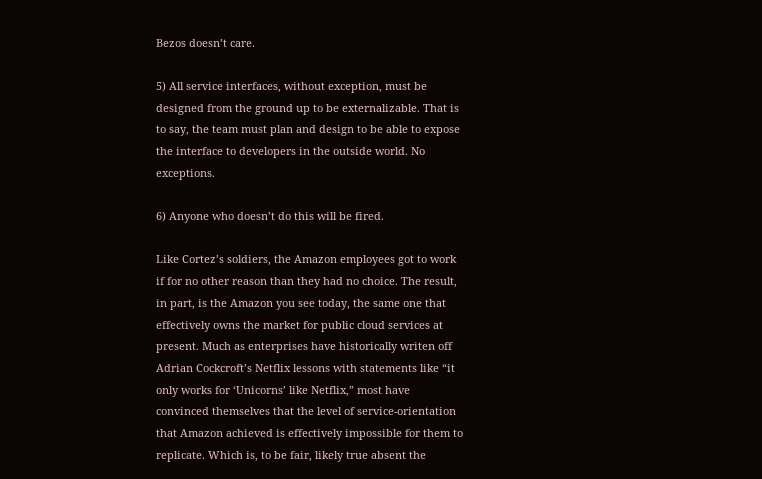Bezos doesn’t care.

5) All service interfaces, without exception, must be designed from the ground up to be externalizable. That is to say, the team must plan and design to be able to expose the interface to developers in the outside world. No exceptions.

6) Anyone who doesn’t do this will be fired.

Like Cortez’s soldiers, the Amazon employees got to work if for no other reason than they had no choice. The result, in part, is the Amazon you see today, the same one that effectively owns the market for public cloud services at present. Much as enterprises have historically writen off Adrian Cockcroft’s Netflix lessons with statements like “it only works for ‘Unicorns’ like Netflix,” most have convinced themselves that the level of service-orientation that Amazon achieved is effectively impossible for them to replicate. Which is, to be fair, likely true absent the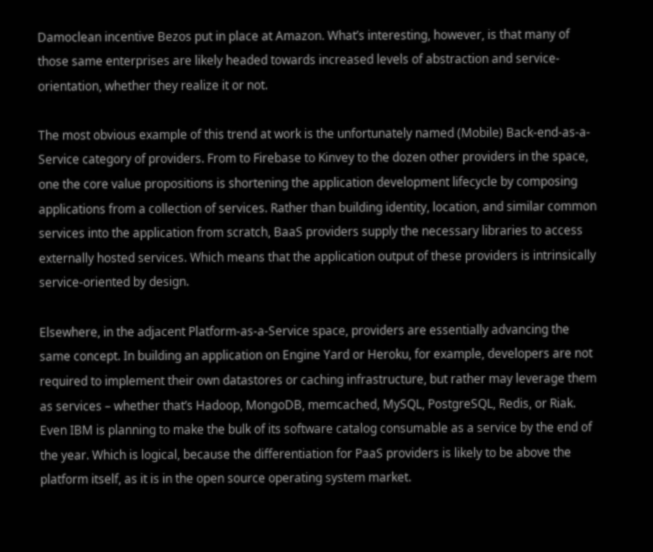Damoclean incentive Bezos put in place at Amazon. What’s interesting, however, is that many of those same enterprises are likely headed towards increased levels of abstraction and service-orientation, whether they realize it or not.

The most obvious example of this trend at work is the unfortunately named (Mobile) Back-end-as-a-Service category of providers. From to Firebase to Kinvey to the dozen other providers in the space, one the core value propositions is shortening the application development lifecycle by composing applications from a collection of services. Rather than building identity, location, and similar common services into the application from scratch, BaaS providers supply the necessary libraries to access externally hosted services. Which means that the application output of these providers is intrinsically service-oriented by design.

Elsewhere, in the adjacent Platform-as-a-Service space, providers are essentially advancing the same concept. In building an application on Engine Yard or Heroku, for example, developers are not required to implement their own datastores or caching infrastructure, but rather may leverage them as services – whether that’s Hadoop, MongoDB, memcached, MySQL, PostgreSQL, Redis, or Riak. Even IBM is planning to make the bulk of its software catalog consumable as a service by the end of the year. Which is logical, because the differentiation for PaaS providers is likely to be above the platform itself, as it is in the open source operating system market.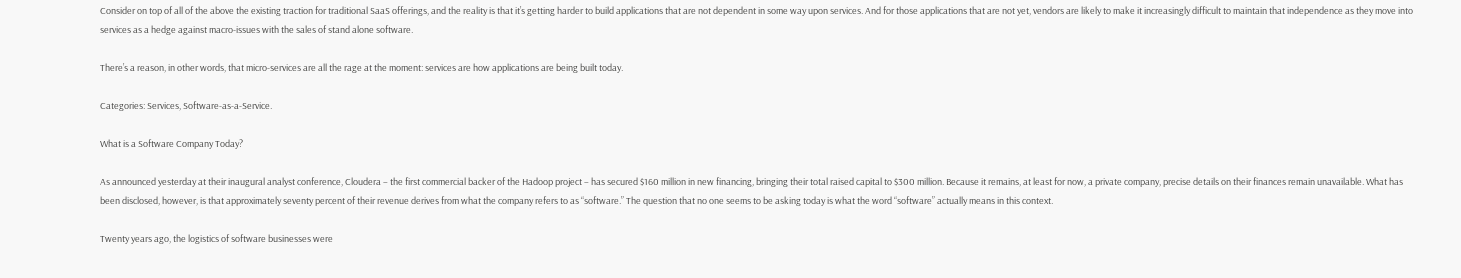Consider on top of all of the above the existing traction for traditional SaaS offerings, and the reality is that it’s getting harder to build applications that are not dependent in some way upon services. And for those applications that are not yet, vendors are likely to make it increasingly difficult to maintain that independence as they move into services as a hedge against macro-issues with the sales of stand alone software.

There’s a reason, in other words, that micro-services are all the rage at the moment: services are how applications are being built today.

Categories: Services, Software-as-a-Service.

What is a Software Company Today?

As announced yesterday at their inaugural analyst conference, Cloudera – the first commercial backer of the Hadoop project – has secured $160 million in new financing, bringing their total raised capital to $300 million. Because it remains, at least for now, a private company, precise details on their finances remain unavailable. What has been disclosed, however, is that approximately seventy percent of their revenue derives from what the company refers to as “software.” The question that no one seems to be asking today is what the word “software” actually means in this context.

Twenty years ago, the logistics of software businesses were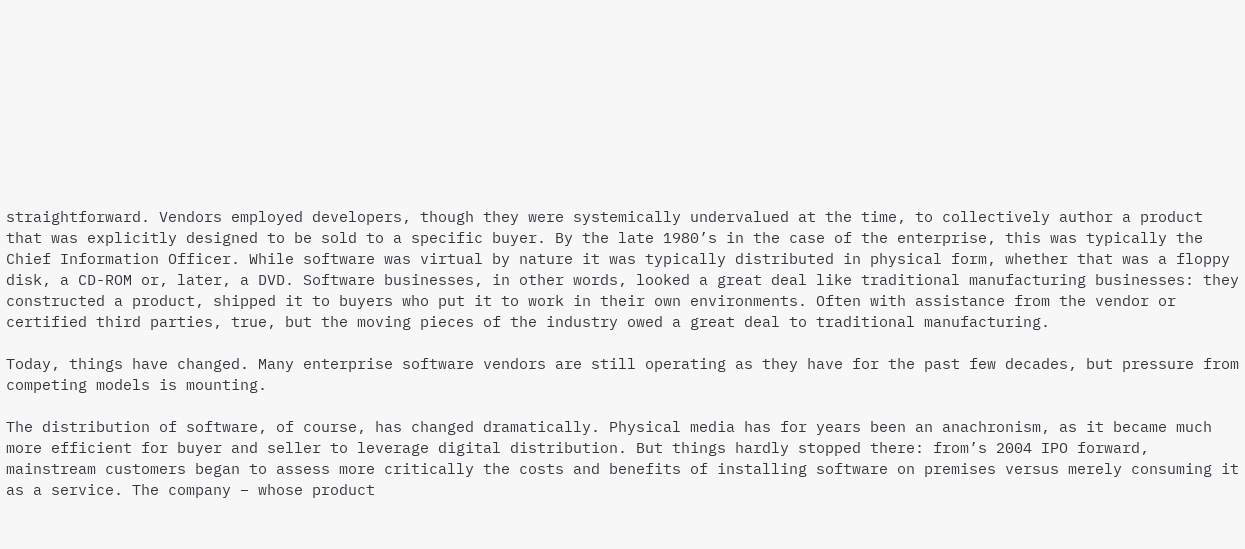straightforward. Vendors employed developers, though they were systemically undervalued at the time, to collectively author a product that was explicitly designed to be sold to a specific buyer. By the late 1980’s in the case of the enterprise, this was typically the Chief Information Officer. While software was virtual by nature it was typically distributed in physical form, whether that was a floppy disk, a CD-ROM or, later, a DVD. Software businesses, in other words, looked a great deal like traditional manufacturing businesses: they constructed a product, shipped it to buyers who put it to work in their own environments. Often with assistance from the vendor or certified third parties, true, but the moving pieces of the industry owed a great deal to traditional manufacturing.

Today, things have changed. Many enterprise software vendors are still operating as they have for the past few decades, but pressure from competing models is mounting.

The distribution of software, of course, has changed dramatically. Physical media has for years been an anachronism, as it became much more efficient for buyer and seller to leverage digital distribution. But things hardly stopped there: from’s 2004 IPO forward, mainstream customers began to assess more critically the costs and benefits of installing software on premises versus merely consuming it as a service. The company – whose product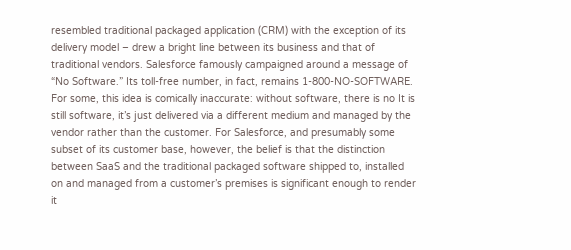resembled traditional packaged application (CRM) with the exception of its delivery model – drew a bright line between its business and that of traditional vendors. Salesforce famously campaigned around a message of “No Software.” Its toll-free number, in fact, remains 1-800-NO-SOFTWARE. For some, this idea is comically inaccurate: without software, there is no It is still software, it’s just delivered via a different medium and managed by the vendor rather than the customer. For Salesforce, and presumably some subset of its customer base, however, the belief is that the distinction between SaaS and the traditional packaged software shipped to, installed on and managed from a customer’s premises is significant enough to render it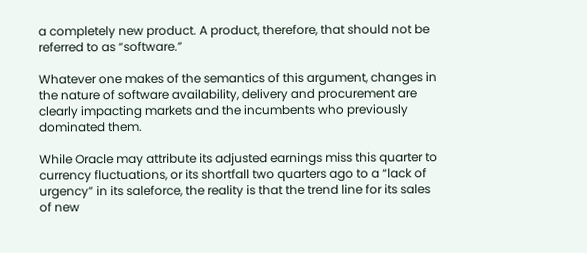a completely new product. A product, therefore, that should not be referred to as “software.”

Whatever one makes of the semantics of this argument, changes in the nature of software availability, delivery and procurement are clearly impacting markets and the incumbents who previously dominated them.

While Oracle may attribute its adjusted earnings miss this quarter to currency fluctuations, or its shortfall two quarters ago to a “lack of urgency” in its saleforce, the reality is that the trend line for its sales of new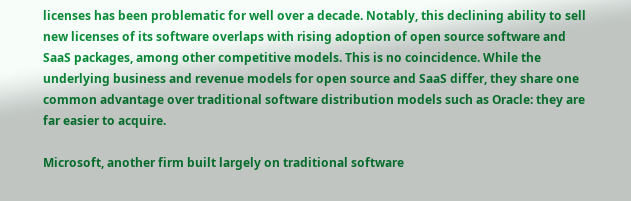licenses has been problematic for well over a decade. Notably, this declining ability to sell new licenses of its software overlaps with rising adoption of open source software and SaaS packages, among other competitive models. This is no coincidence. While the underlying business and revenue models for open source and SaaS differ, they share one common advantage over traditional software distribution models such as Oracle: they are far easier to acquire.

Microsoft, another firm built largely on traditional software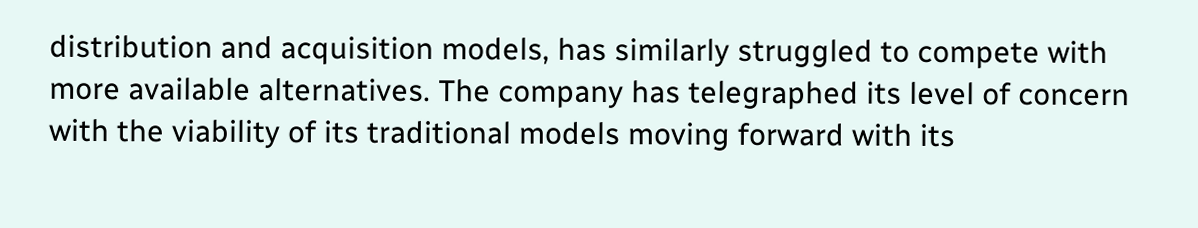distribution and acquisition models, has similarly struggled to compete with more available alternatives. The company has telegraphed its level of concern with the viability of its traditional models moving forward with its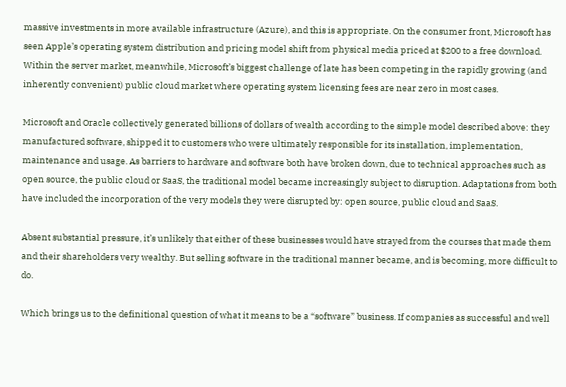massive investments in more available infrastructure (Azure), and this is appropriate. On the consumer front, Microsoft has seen Apple’s operating system distribution and pricing model shift from physical media priced at $200 to a free download. Within the server market, meanwhile, Microsoft’s biggest challenge of late has been competing in the rapidly growing (and inherently convenient) public cloud market where operating system licensing fees are near zero in most cases.

Microsoft and Oracle collectively generated billions of dollars of wealth according to the simple model described above: they manufactured software, shipped it to customers who were ultimately responsible for its installation, implementation, maintenance and usage. As barriers to hardware and software both have broken down, due to technical approaches such as open source, the public cloud or SaaS, the traditional model became increasingly subject to disruption. Adaptations from both have included the incorporation of the very models they were disrupted by: open source, public cloud and SaaS.

Absent substantial pressure, it’s unlikely that either of these businesses would have strayed from the courses that made them and their shareholders very wealthy. But selling software in the traditional manner became, and is becoming, more difficult to do.

Which brings us to the definitional question of what it means to be a “software” business. If companies as successful and well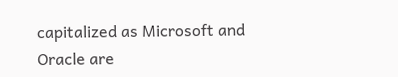capitalized as Microsoft and Oracle are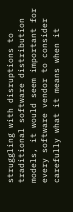struggling with disruptions to traditional software distribution models, it would seem important for every software vendor to consider carefully what it means when it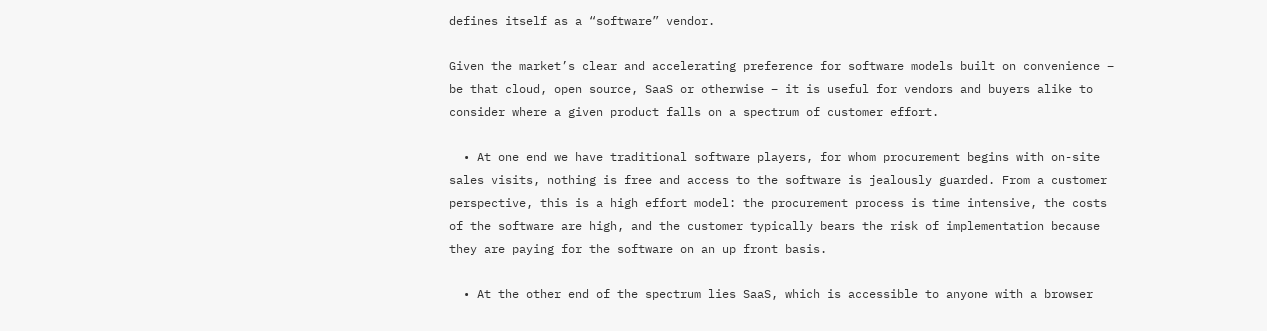defines itself as a “software” vendor.

Given the market’s clear and accelerating preference for software models built on convenience – be that cloud, open source, SaaS or otherwise – it is useful for vendors and buyers alike to consider where a given product falls on a spectrum of customer effort.

  • At one end we have traditional software players, for whom procurement begins with on-site sales visits, nothing is free and access to the software is jealously guarded. From a customer perspective, this is a high effort model: the procurement process is time intensive, the costs of the software are high, and the customer typically bears the risk of implementation because they are paying for the software on an up front basis.

  • At the other end of the spectrum lies SaaS, which is accessible to anyone with a browser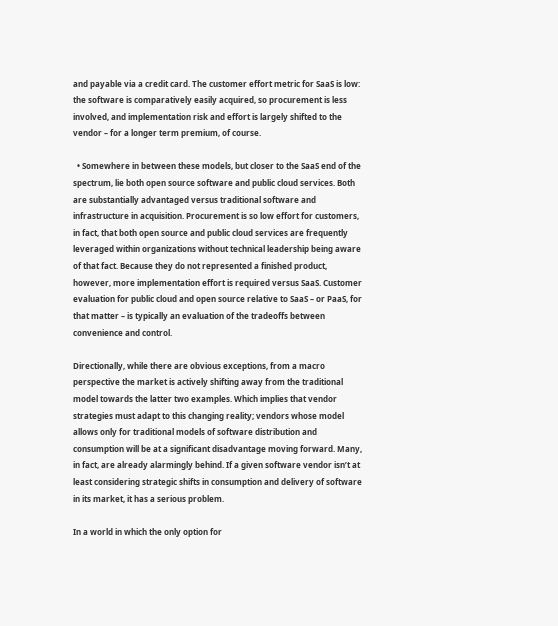and payable via a credit card. The customer effort metric for SaaS is low: the software is comparatively easily acquired, so procurement is less involved, and implementation risk and effort is largely shifted to the vendor – for a longer term premium, of course.

  • Somewhere in between these models, but closer to the SaaS end of the spectrum, lie both open source software and public cloud services. Both are substantially advantaged versus traditional software and infrastructure in acquisition. Procurement is so low effort for customers, in fact, that both open source and public cloud services are frequently leveraged within organizations without technical leadership being aware of that fact. Because they do not represented a finished product, however, more implementation effort is required versus SaaS. Customer evaluation for public cloud and open source relative to SaaS – or PaaS, for that matter – is typically an evaluation of the tradeoffs between convenience and control.

Directionally, while there are obvious exceptions, from a macro perspective the market is actively shifting away from the traditional model towards the latter two examples. Which implies that vendor strategies must adapt to this changing reality; vendors whose model allows only for traditional models of software distribution and consumption will be at a significant disadvantage moving forward. Many, in fact, are already alarmingly behind. If a given software vendor isn’t at least considering strategic shifts in consumption and delivery of software in its market, it has a serious problem.

In a world in which the only option for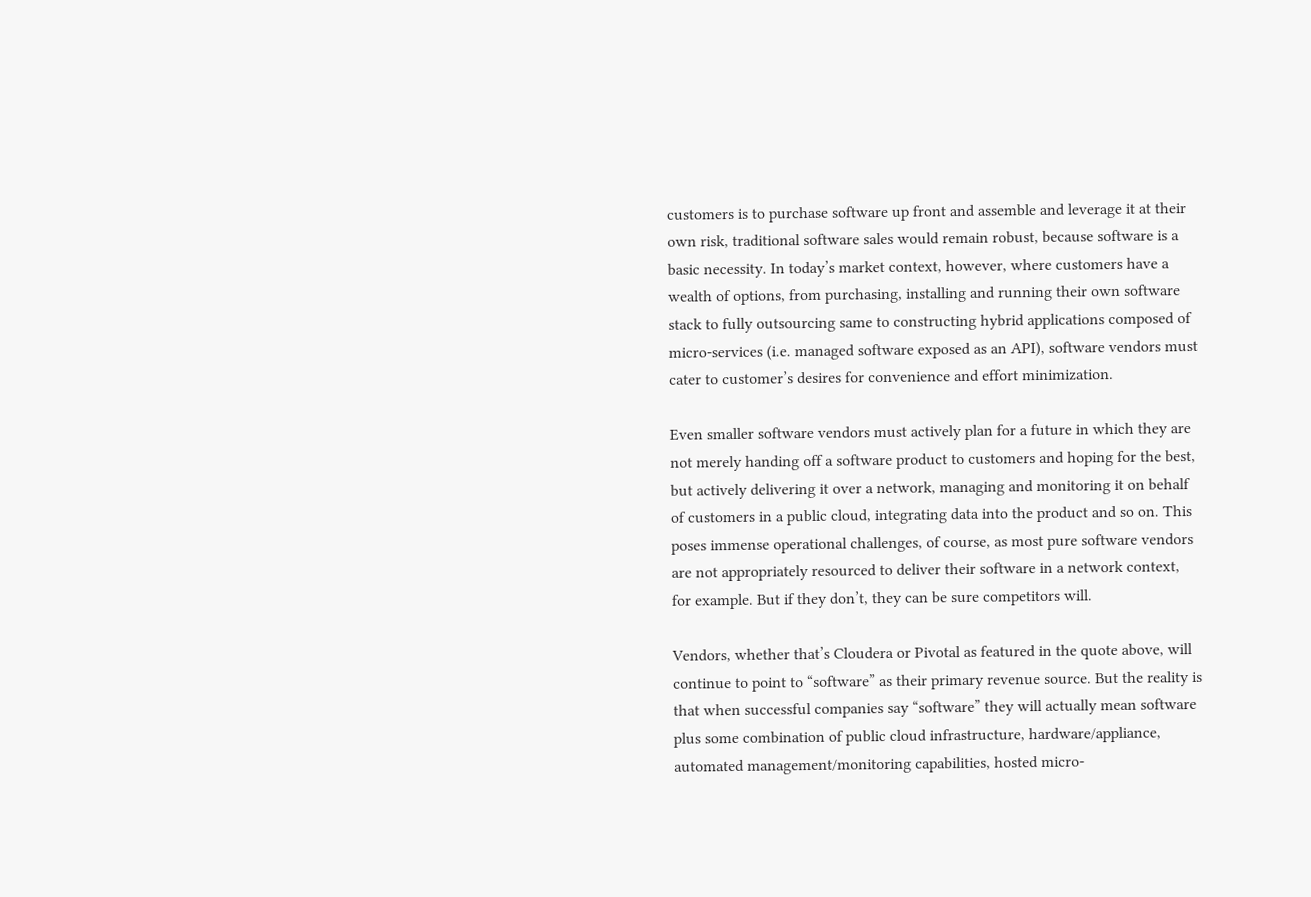customers is to purchase software up front and assemble and leverage it at their own risk, traditional software sales would remain robust, because software is a basic necessity. In today’s market context, however, where customers have a wealth of options, from purchasing, installing and running their own software stack to fully outsourcing same to constructing hybrid applications composed of micro-services (i.e. managed software exposed as an API), software vendors must cater to customer’s desires for convenience and effort minimization.

Even smaller software vendors must actively plan for a future in which they are not merely handing off a software product to customers and hoping for the best, but actively delivering it over a network, managing and monitoring it on behalf of customers in a public cloud, integrating data into the product and so on. This poses immense operational challenges, of course, as most pure software vendors are not appropriately resourced to deliver their software in a network context, for example. But if they don’t, they can be sure competitors will.

Vendors, whether that’s Cloudera or Pivotal as featured in the quote above, will continue to point to “software” as their primary revenue source. But the reality is that when successful companies say “software” they will actually mean software plus some combination of public cloud infrastructure, hardware/appliance, automated management/monitoring capabilities, hosted micro-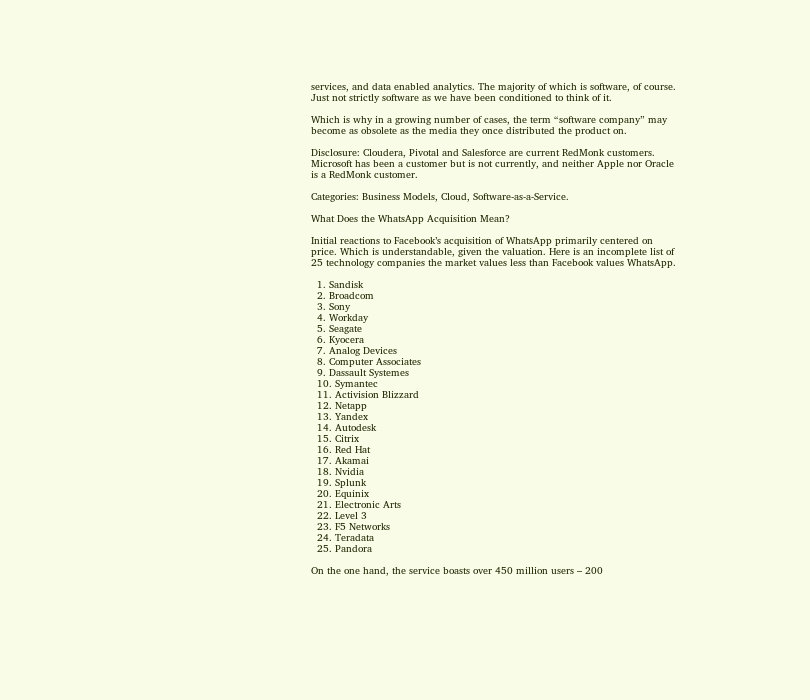services, and data enabled analytics. The majority of which is software, of course. Just not strictly software as we have been conditioned to think of it.

Which is why in a growing number of cases, the term “software company” may become as obsolete as the media they once distributed the product on.

Disclosure: Cloudera, Pivotal and Salesforce are current RedMonk customers. Microsoft has been a customer but is not currently, and neither Apple nor Oracle is a RedMonk customer.

Categories: Business Models, Cloud, Software-as-a-Service.

What Does the WhatsApp Acquisition Mean?

Initial reactions to Facebook’s acquisition of WhatsApp primarily centered on price. Which is understandable, given the valuation. Here is an incomplete list of 25 technology companies the market values less than Facebook values WhatsApp.

  1. Sandisk
  2. Broadcom
  3. Sony
  4. Workday
  5. Seagate
  6. Kyocera
  7. Analog Devices
  8. Computer Associates
  9. Dassault Systemes
  10. Symantec
  11. Activision Blizzard
  12. Netapp
  13. Yandex
  14. Autodesk
  15. Citrix
  16. Red Hat
  17. Akamai
  18. Nvidia
  19. Splunk
  20. Equinix
  21. Electronic Arts
  22. Level 3
  23. F5 Networks
  24. Teradata
  25. Pandora

On the one hand, the service boasts over 450 million users – 200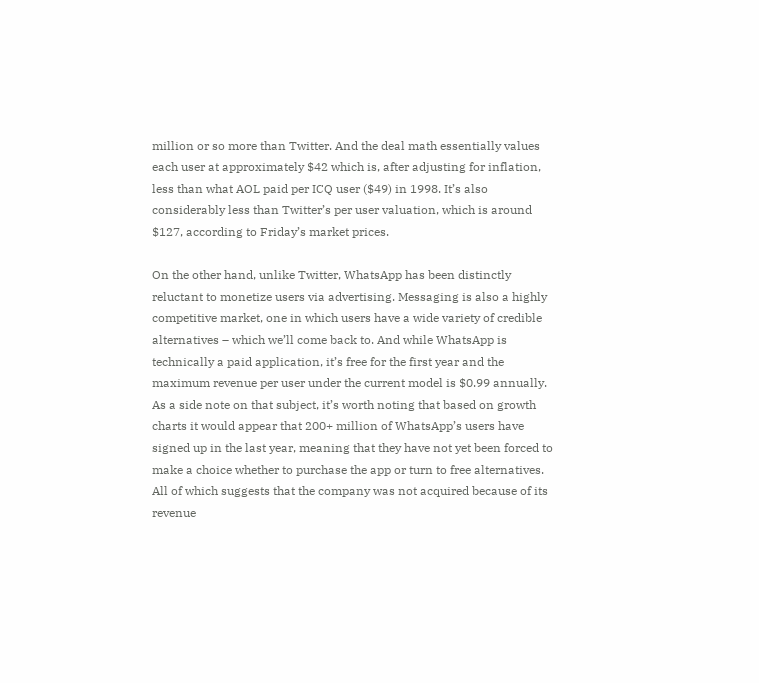million or so more than Twitter. And the deal math essentially values each user at approximately $42 which is, after adjusting for inflation, less than what AOL paid per ICQ user ($49) in 1998. It’s also considerably less than Twitter’s per user valuation, which is around $127, according to Friday’s market prices.

On the other hand, unlike Twitter, WhatsApp has been distinctly reluctant to monetize users via advertising. Messaging is also a highly competitive market, one in which users have a wide variety of credible alternatives – which we’ll come back to. And while WhatsApp is technically a paid application, it’s free for the first year and the maximum revenue per user under the current model is $0.99 annually. As a side note on that subject, it’s worth noting that based on growth charts it would appear that 200+ million of WhatsApp’s users have signed up in the last year, meaning that they have not yet been forced to make a choice whether to purchase the app or turn to free alternatives. All of which suggests that the company was not acquired because of its revenue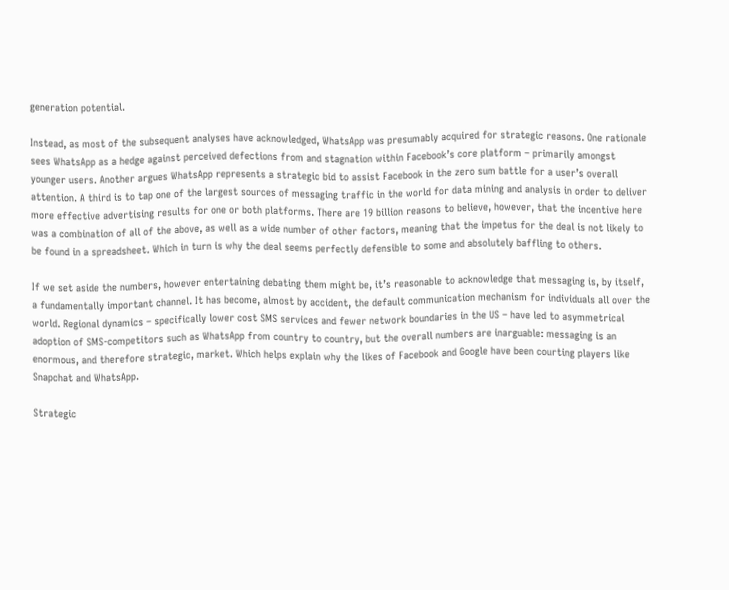generation potential.

Instead, as most of the subsequent analyses have acknowledged, WhatsApp was presumably acquired for strategic reasons. One rationale sees WhatsApp as a hedge against perceived defections from and stagnation within Facebook’s core platform – primarily amongst younger users. Another argues WhatsApp represents a strategic bid to assist Facebook in the zero sum battle for a user’s overall attention. A third is to tap one of the largest sources of messaging traffic in the world for data mining and analysis in order to deliver more effective advertising results for one or both platforms. There are 19 billion reasons to believe, however, that the incentive here was a combination of all of the above, as well as a wide number of other factors, meaning that the impetus for the deal is not likely to be found in a spreadsheet. Which in turn is why the deal seems perfectly defensible to some and absolutely baffling to others.

If we set aside the numbers, however entertaining debating them might be, it’s reasonable to acknowledge that messaging is, by itself, a fundamentally important channel. It has become, almost by accident, the default communication mechanism for individuals all over the world. Regional dynamics – specifically lower cost SMS services and fewer network boundaries in the US – have led to asymmetrical adoption of SMS-competitors such as WhatsApp from country to country, but the overall numbers are inarguable: messaging is an enormous, and therefore strategic, market. Which helps explain why the likes of Facebook and Google have been courting players like Snapchat and WhatsApp.

Strategic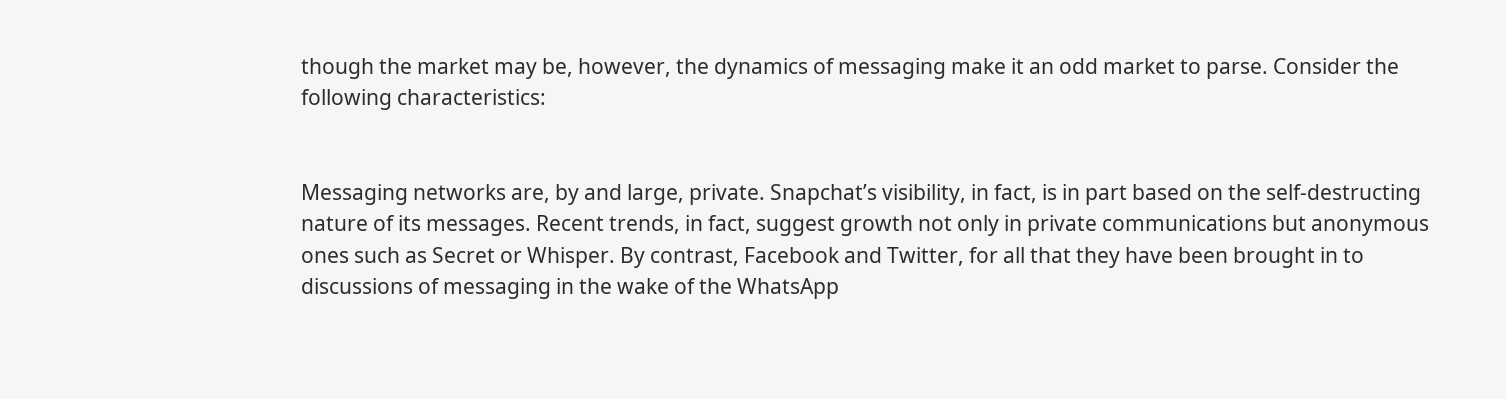though the market may be, however, the dynamics of messaging make it an odd market to parse. Consider the following characteristics:


Messaging networks are, by and large, private. Snapchat’s visibility, in fact, is in part based on the self-destructing nature of its messages. Recent trends, in fact, suggest growth not only in private communications but anonymous ones such as Secret or Whisper. By contrast, Facebook and Twitter, for all that they have been brought in to discussions of messaging in the wake of the WhatsApp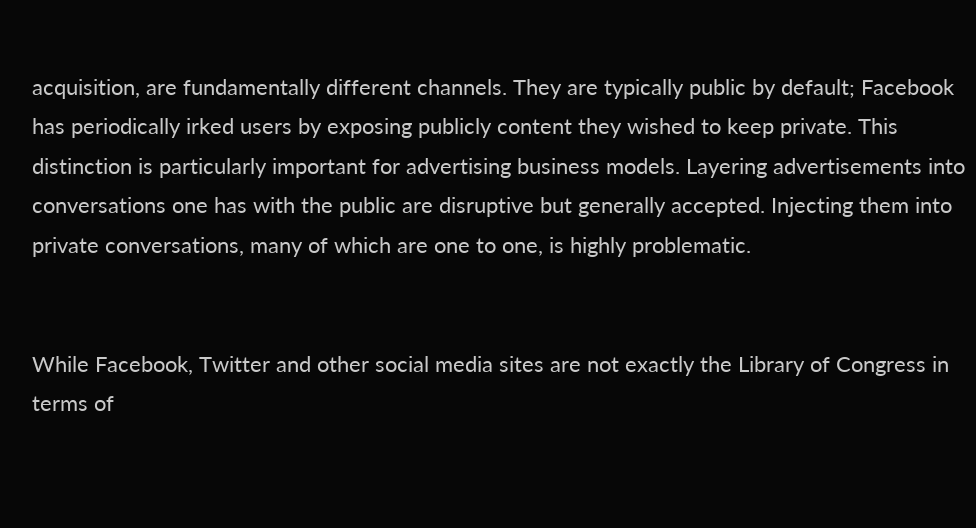acquisition, are fundamentally different channels. They are typically public by default; Facebook has periodically irked users by exposing publicly content they wished to keep private. This distinction is particularly important for advertising business models. Layering advertisements into conversations one has with the public are disruptive but generally accepted. Injecting them into private conversations, many of which are one to one, is highly problematic.


While Facebook, Twitter and other social media sites are not exactly the Library of Congress in terms of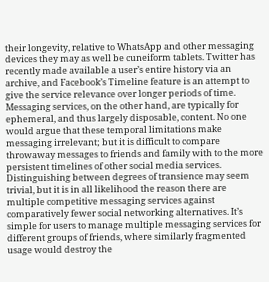their longevity, relative to WhatsApp and other messaging devices they may as well be cuneiform tablets. Twitter has recently made available a user’s entire history via an archive, and Facebook’s Timeline feature is an attempt to give the service relevance over longer periods of time. Messaging services, on the other hand, are typically for ephemeral, and thus largely disposable, content. No one would argue that these temporal limitations make messaging irrelevant; but it is difficult to compare throwaway messages to friends and family with to the more persistent timelines of other social media services. Distinguishing between degrees of transience may seem trivial, but it is in all likelihood the reason there are multiple competitive messaging services against comparatively fewer social networking alternatives. It’s simple for users to manage multiple messaging services for different groups of friends, where similarly fragmented usage would destroy the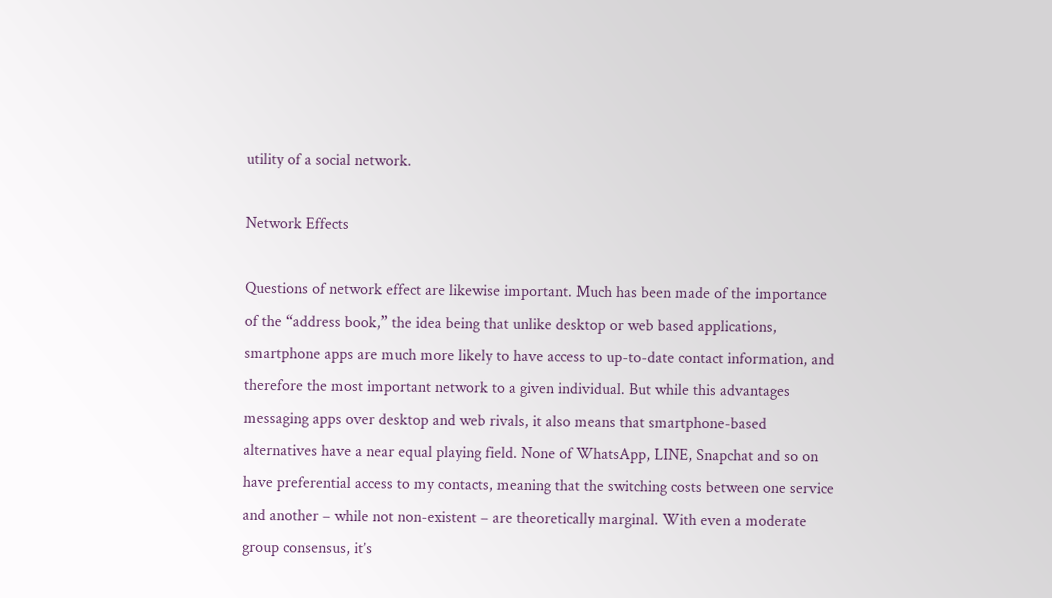utility of a social network.

Network Effects

Questions of network effect are likewise important. Much has been made of the importance of the “address book,” the idea being that unlike desktop or web based applications, smartphone apps are much more likely to have access to up-to-date contact information, and therefore the most important network to a given individual. But while this advantages messaging apps over desktop and web rivals, it also means that smartphone-based alternatives have a near equal playing field. None of WhatsApp, LINE, Snapchat and so on have preferential access to my contacts, meaning that the switching costs between one service and another – while not non-existent – are theoretically marginal. With even a moderate group consensus, it’s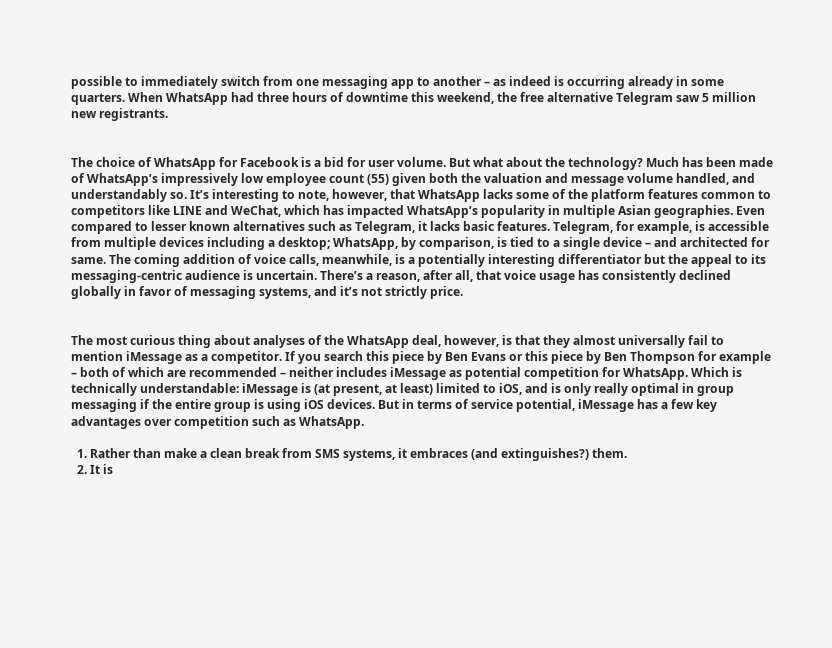possible to immediately switch from one messaging app to another – as indeed is occurring already in some quarters. When WhatsApp had three hours of downtime this weekend, the free alternative Telegram saw 5 million new registrants.


The choice of WhatsApp for Facebook is a bid for user volume. But what about the technology? Much has been made of WhatsApp’s impressively low employee count (55) given both the valuation and message volume handled, and understandably so. It’s interesting to note, however, that WhatsApp lacks some of the platform features common to competitors like LINE and WeChat, which has impacted WhatsApp’s popularity in multiple Asian geographies. Even compared to lesser known alternatives such as Telegram, it lacks basic features. Telegram, for example, is accessible from multiple devices including a desktop; WhatsApp, by comparison, is tied to a single device – and architected for same. The coming addition of voice calls, meanwhile, is a potentially interesting differentiator but the appeal to its messaging-centric audience is uncertain. There’s a reason, after all, that voice usage has consistently declined globally in favor of messaging systems, and it’s not strictly price.


The most curious thing about analyses of the WhatsApp deal, however, is that they almost universally fail to mention iMessage as a competitor. If you search this piece by Ben Evans or this piece by Ben Thompson for example – both of which are recommended – neither includes iMessage as potential competition for WhatsApp. Which is technically understandable: iMessage is (at present, at least) limited to iOS, and is only really optimal in group messaging if the entire group is using iOS devices. But in terms of service potential, iMessage has a few key advantages over competition such as WhatsApp.

  1. Rather than make a clean break from SMS systems, it embraces (and extinguishes?) them.
  2. It is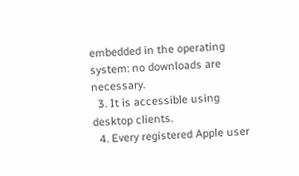embedded in the operating system: no downloads are necessary.
  3. It is accessible using desktop clients.
  4. Every registered Apple user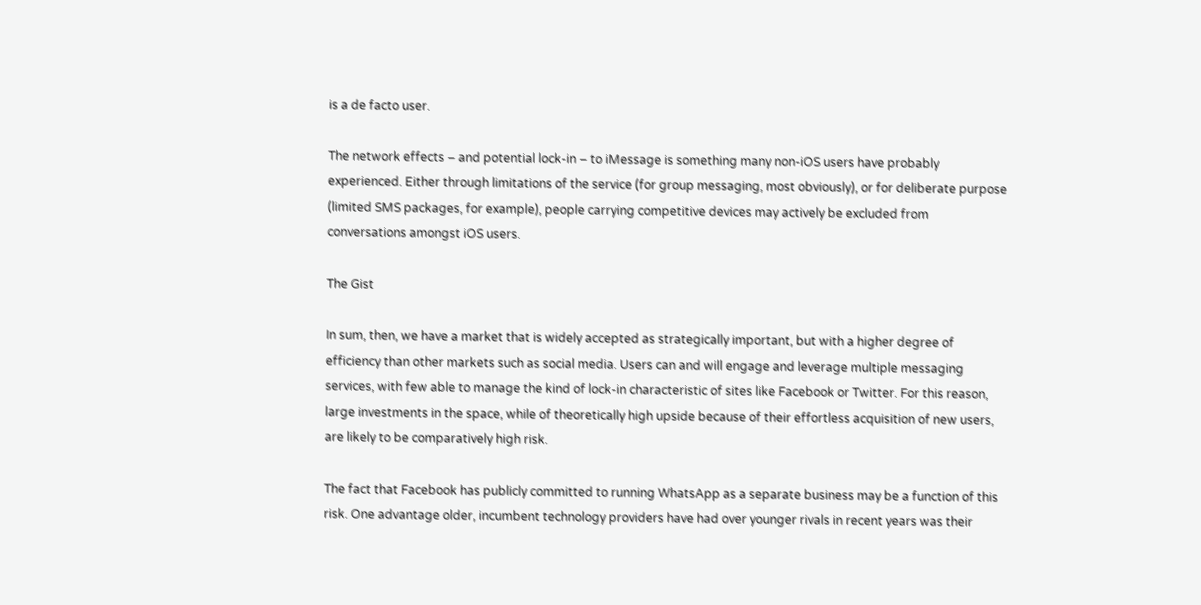is a de facto user.

The network effects – and potential lock-in – to iMessage is something many non-iOS users have probably experienced. Either through limitations of the service (for group messaging, most obviously), or for deliberate purpose (limited SMS packages, for example), people carrying competitive devices may actively be excluded from conversations amongst iOS users.

The Gist

In sum, then, we have a market that is widely accepted as strategically important, but with a higher degree of efficiency than other markets such as social media. Users can and will engage and leverage multiple messaging services, with few able to manage the kind of lock-in characteristic of sites like Facebook or Twitter. For this reason, large investments in the space, while of theoretically high upside because of their effortless acquisition of new users, are likely to be comparatively high risk.

The fact that Facebook has publicly committed to running WhatsApp as a separate business may be a function of this risk. One advantage older, incumbent technology providers have had over younger rivals in recent years was their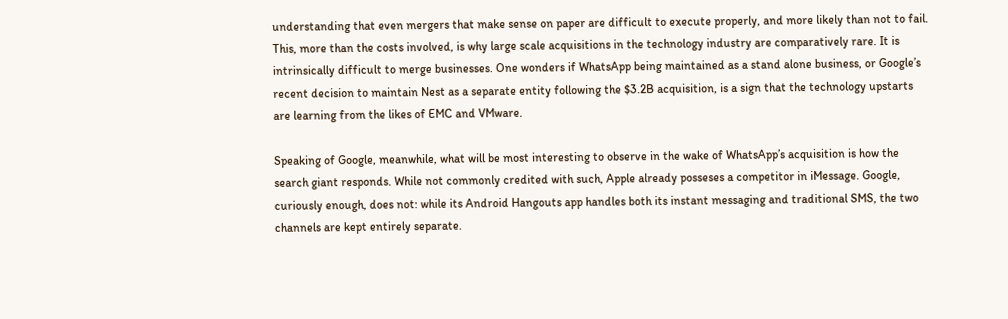understanding that even mergers that make sense on paper are difficult to execute properly, and more likely than not to fail. This, more than the costs involved, is why large scale acquisitions in the technology industry are comparatively rare. It is intrinsically difficult to merge businesses. One wonders if WhatsApp being maintained as a stand alone business, or Google’s recent decision to maintain Nest as a separate entity following the $3.2B acquisition, is a sign that the technology upstarts are learning from the likes of EMC and VMware.

Speaking of Google, meanwhile, what will be most interesting to observe in the wake of WhatsApp’s acquisition is how the search giant responds. While not commonly credited with such, Apple already posseses a competitor in iMessage. Google, curiously enough, does not: while its Android Hangouts app handles both its instant messaging and traditional SMS, the two channels are kept entirely separate.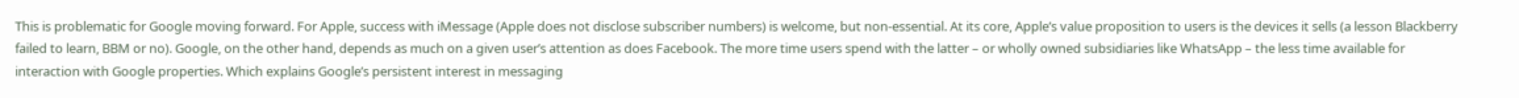This is problematic for Google moving forward. For Apple, success with iMessage (Apple does not disclose subscriber numbers) is welcome, but non-essential. At its core, Apple’s value proposition to users is the devices it sells (a lesson Blackberry failed to learn, BBM or no). Google, on the other hand, depends as much on a given user’s attention as does Facebook. The more time users spend with the latter – or wholly owned subsidiaries like WhatsApp – the less time available for interaction with Google properties. Which explains Google’s persistent interest in messaging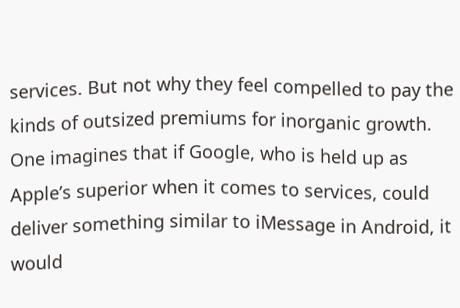services. But not why they feel compelled to pay the kinds of outsized premiums for inorganic growth. One imagines that if Google, who is held up as Apple’s superior when it comes to services, could deliver something similar to iMessage in Android, it would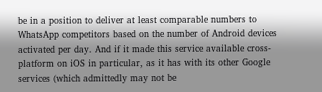be in a position to deliver at least comparable numbers to WhatsApp competitors based on the number of Android devices activated per day. And if it made this service available cross-platform on iOS in particular, as it has with its other Google services (which admittedly may not be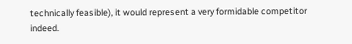technically feasible), it would represent a very formidable competitor indeed.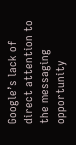Google’s lack of direct attention to the messaging opportunity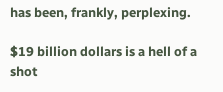has been, frankly, perplexing.

$19 billion dollars is a hell of a shot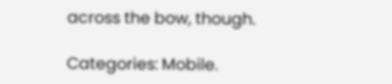across the bow, though.

Categories: Mobile.